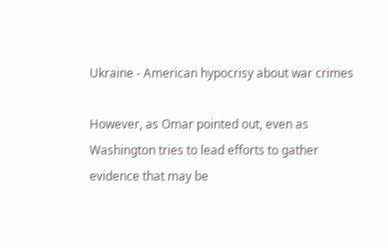Ukraine - American hypocrisy about war crimes

However, as Omar pointed out, even as Washington tries to lead efforts to gather evidence that may be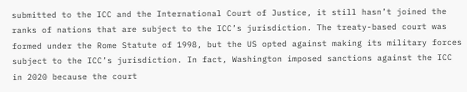submitted to the ICC and the International Court of Justice, it still hasn’t joined the ranks of nations that are subject to the ICC’s jurisdiction. The treaty-based court was formed under the Rome Statute of 1998, but the US opted against making its military forces subject to the ICC’s jurisdiction. In fact, Washington imposed sanctions against the ICC in 2020 because the court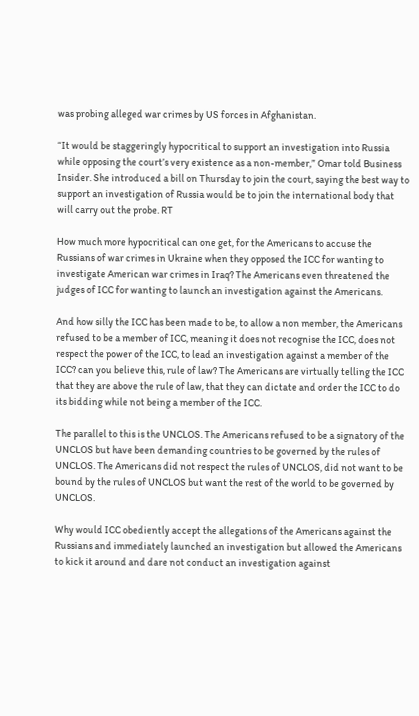was probing alleged war crimes by US forces in Afghanistan.

“It would be staggeringly hypocritical to support an investigation into Russia while opposing the court’s very existence as a non-member,” Omar told Business Insider. She introduced a bill on Thursday to join the court, saying the best way to support an investigation of Russia would be to join the international body that will carry out the probe. RT

How much more hypocritical can one get, for the Americans to accuse the Russians of war crimes in Ukraine when they opposed the ICC for wanting to investigate American war crimes in Iraq? The Americans even threatened the judges of ICC for wanting to launch an investigation against the Americans.

And how silly the ICC has been made to be, to allow a non member, the Americans refused to be a member of ICC, meaning it does not recognise the ICC, does not respect the power of the ICC, to lead an investigation against a member of the ICC? can you believe this, rule of law? The Americans are virtually telling the ICC that they are above the rule of law, that they can dictate and order the ICC to do its bidding while not being a member of the ICC.

The parallel to this is the UNCLOS. The Americans refused to be a signatory of the UNCLOS but have been demanding countries to be governed by the rules of UNCLOS. The Americans did not respect the rules of UNCLOS, did not want to be bound by the rules of UNCLOS but want the rest of the world to be governed by UNCLOS.

Why would ICC obediently accept the allegations of the Americans against the Russians and immediately launched an investigation but allowed the Americans to kick it around and dare not conduct an investigation against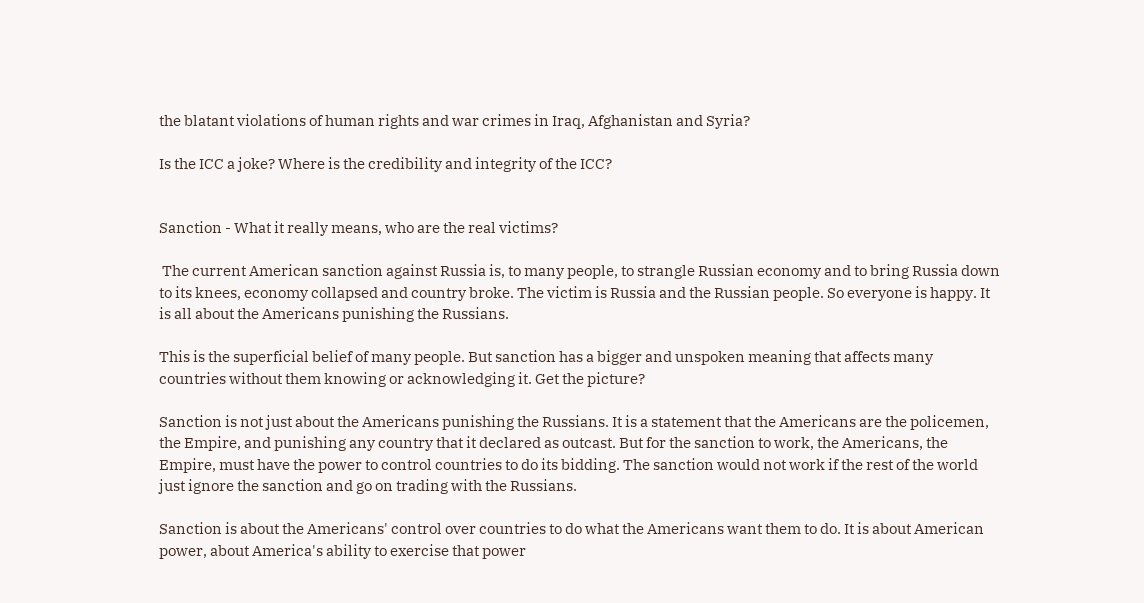the blatant violations of human rights and war crimes in Iraq, Afghanistan and Syria?

Is the ICC a joke? Where is the credibility and integrity of the ICC?


Sanction - What it really means, who are the real victims?

 The current American sanction against Russia is, to many people, to strangle Russian economy and to bring Russia down to its knees, economy collapsed and country broke. The victim is Russia and the Russian people. So everyone is happy. It is all about the Americans punishing the Russians.

This is the superficial belief of many people. But sanction has a bigger and unspoken meaning that affects many countries without them knowing or acknowledging it. Get the picture?

Sanction is not just about the Americans punishing the Russians. It is a statement that the Americans are the policemen, the Empire, and punishing any country that it declared as outcast. But for the sanction to work, the Americans, the Empire, must have the power to control countries to do its bidding. The sanction would not work if the rest of the world just ignore the sanction and go on trading with the Russians.

Sanction is about the Americans' control over countries to do what the Americans want them to do. It is about American power, about America's ability to exercise that power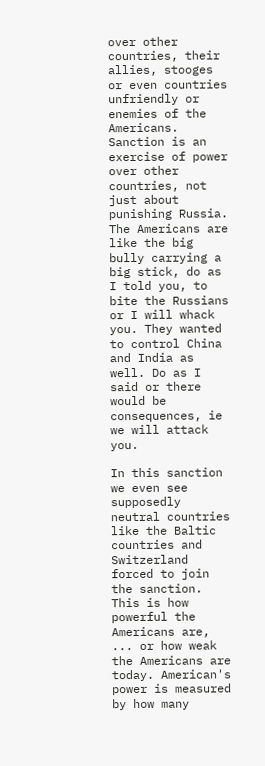over other countries, their allies, stooges or even countries unfriendly or enemies of the Americans. Sanction is an exercise of power over other countries, not just about punishing Russia. The Americans are like the big bully carrying a big stick, do as I told you, to bite the Russians or I will whack you. They wanted to control China and India as well. Do as I said or there would be consequences, ie we will attack you.

In this sanction we even see supposedly neutral countries like the Baltic countries and Switzerland forced to join the sanction. This is how powerful the Americans are, ... or how weak the Americans are today. American's power is measured by how many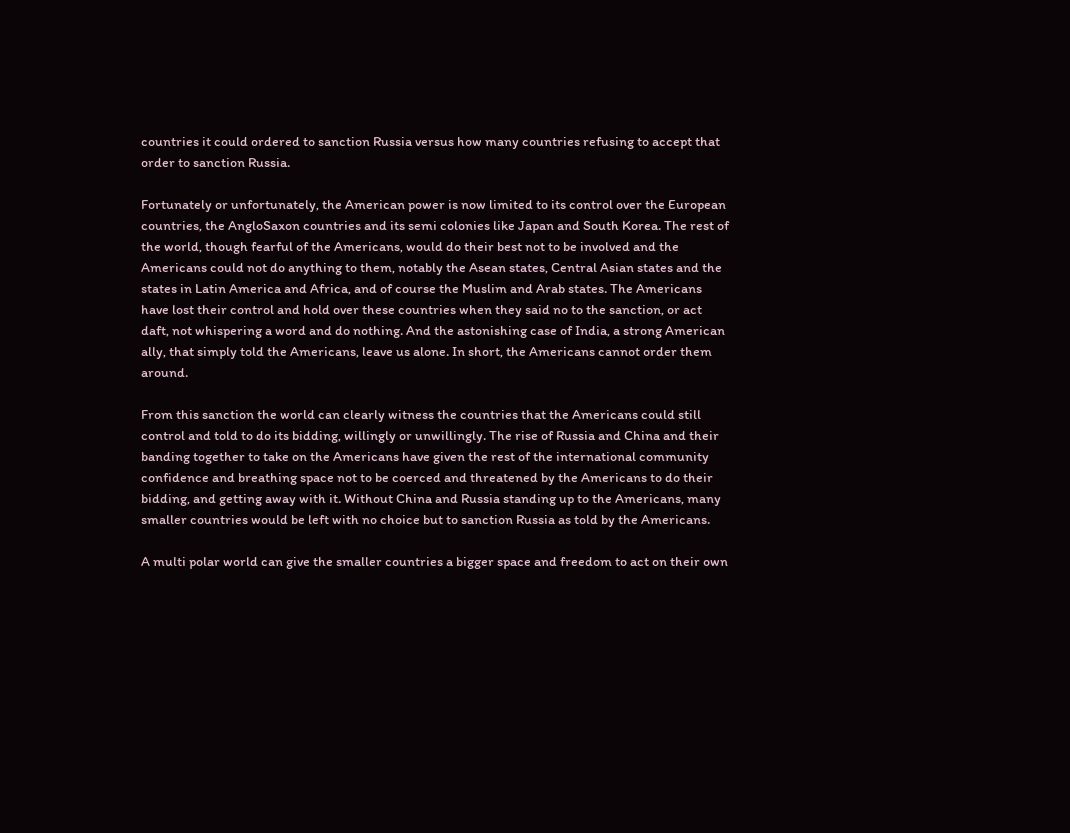countries it could ordered to sanction Russia versus how many countries refusing to accept that order to sanction Russia.

Fortunately or unfortunately, the American power is now limited to its control over the European countries, the AngloSaxon countries and its semi colonies like Japan and South Korea. The rest of the world, though fearful of the Americans, would do their best not to be involved and the Americans could not do anything to them, notably the Asean states, Central Asian states and the states in Latin America and Africa, and of course the Muslim and Arab states. The Americans have lost their control and hold over these countries when they said no to the sanction, or act daft, not whispering a word and do nothing. And the astonishing case of India, a strong American ally, that simply told the Americans, leave us alone. In short, the Americans cannot order them around.

From this sanction the world can clearly witness the countries that the Americans could still control and told to do its bidding, willingly or unwillingly. The rise of Russia and China and their banding together to take on the Americans have given the rest of the international community confidence and breathing space not to be coerced and threatened by the Americans to do their bidding, and getting away with it. Without China and Russia standing up to the Americans, many smaller countries would be left with no choice but to sanction Russia as told by the Americans.

A multi polar world can give the smaller countries a bigger space and freedom to act on their own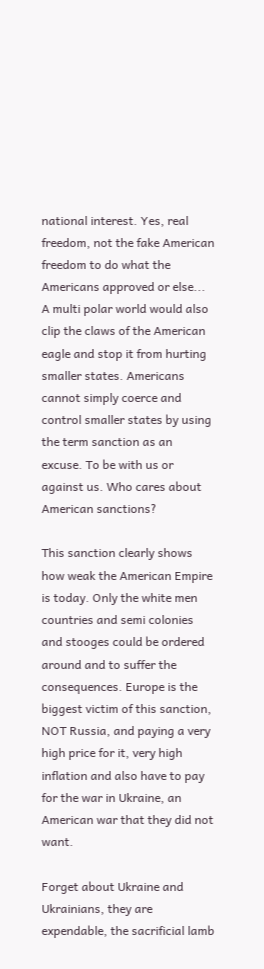national interest. Yes, real freedom, not the fake American freedom to do what the Americans approved or else... A multi polar world would also clip the claws of the American eagle and stop it from hurting smaller states. Americans cannot simply coerce and control smaller states by using the term sanction as an excuse. To be with us or against us. Who cares about American sanctions?

This sanction clearly shows how weak the American Empire is today. Only the white men countries and semi colonies and stooges could be ordered around and to suffer the consequences. Europe is the biggest victim of this sanction, NOT Russia, and paying a very high price for it, very high inflation and also have to pay for the war in Ukraine, an American war that they did not want.

Forget about Ukraine and Ukrainians, they are expendable, the sacrificial lamb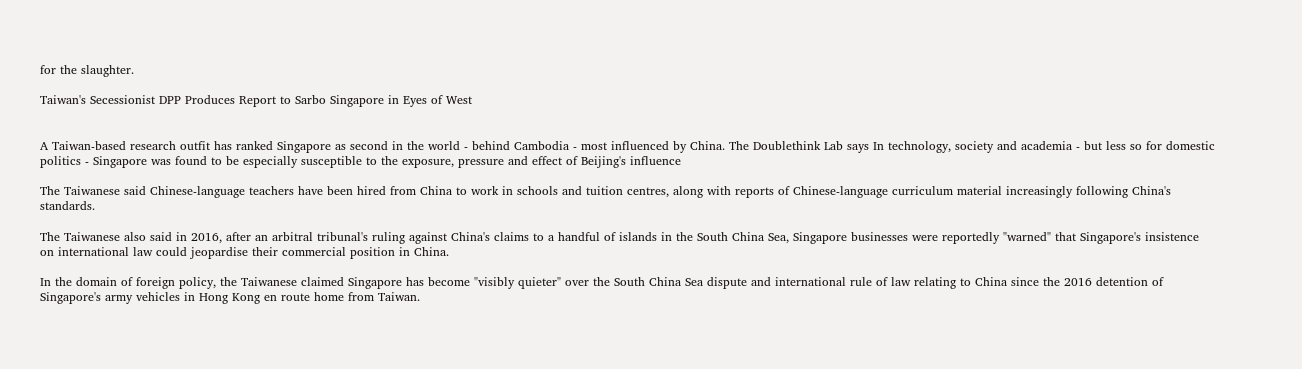for the slaughter.

Taiwan's Secessionist DPP Produces Report to Sarbo Singapore in Eyes of West


A Taiwan-based research outfit has ranked Singapore as second in the world - behind Cambodia - most influenced by China. The Doublethink Lab says In technology, society and academia - but less so for domestic politics - Singapore was found to be especially susceptible to the exposure, pressure and effect of Beijing's influence

The Taiwanese said Chinese-language teachers have been hired from China to work in schools and tuition centres, along with reports of Chinese-language curriculum material increasingly following China's standards.

The Taiwanese also said in 2016, after an arbitral tribunal's ruling against China's claims to a handful of islands in the South China Sea, Singapore businesses were reportedly "warned" that Singapore's insistence on international law could jeopardise their commercial position in China.

In the domain of foreign policy, the Taiwanese claimed Singapore has become "visibly quieter" over the South China Sea dispute and international rule of law relating to China since the 2016 detention of Singapore's army vehicles in Hong Kong en route home from Taiwan.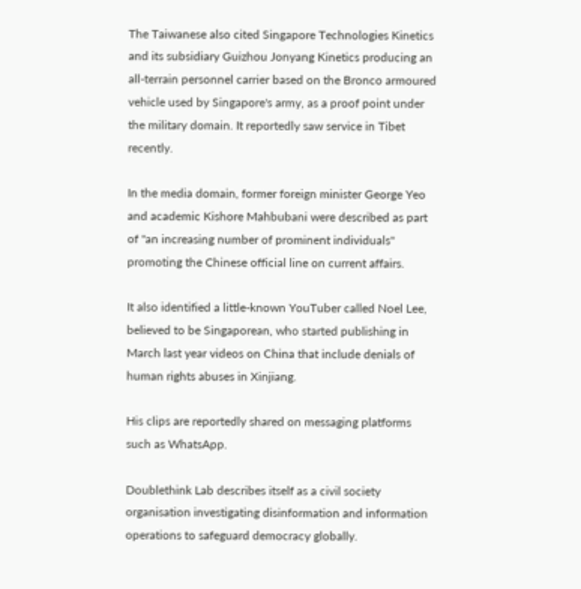The Taiwanese also cited Singapore Technologies Kinetics and its subsidiary Guizhou Jonyang Kinetics producing an all-terrain personnel carrier based on the Bronco armoured vehicle used by Singapore's army, as a proof point under the military domain. It reportedly saw service in Tibet recently.

In the media domain, former foreign minister George Yeo and academic Kishore Mahbubani were described as part of "an increasing number of prominent individuals" promoting the Chinese official line on current affairs.

It also identified a little-known YouTuber called Noel Lee, believed to be Singaporean, who started publishing in March last year videos on China that include denials of human rights abuses in Xinjiang.

His clips are reportedly shared on messaging platforms such as WhatsApp.

Doublethink Lab describes itself as a civil society organisation investigating disinformation and information operations to safeguard democracy globally.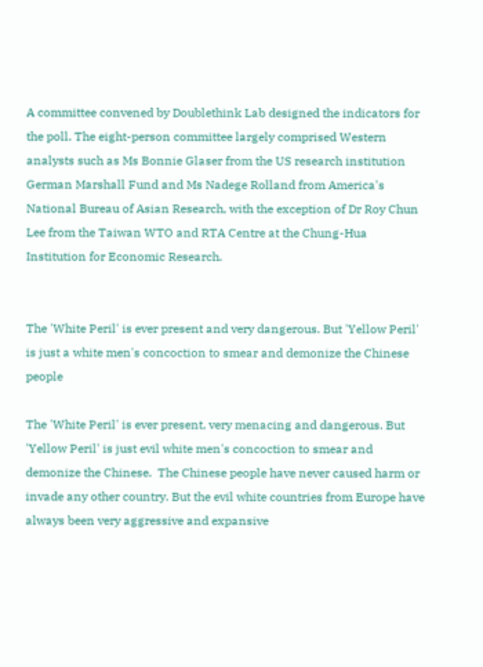A committee convened by Doublethink Lab designed the indicators for the poll. The eight-person committee largely comprised Western analysts such as Ms Bonnie Glaser from the US research institution German Marshall Fund and Ms Nadege Rolland from America's National Bureau of Asian Research, with the exception of Dr Roy Chun Lee from the Taiwan WTO and RTA Centre at the Chung-Hua Institution for Economic Research.


The 'White Peril' is ever present and very dangerous. But 'Yellow Peril' is just a white men's concoction to smear and demonize the Chinese people

The 'White Peril' is ever present, very menacing and dangerous. But 'Yellow Peril' is just evil white men's concoction to smear and demonize the Chinese.  The Chinese people have never caused harm or invade any other country. But the evil white countries from Europe have always been very aggressive and expansive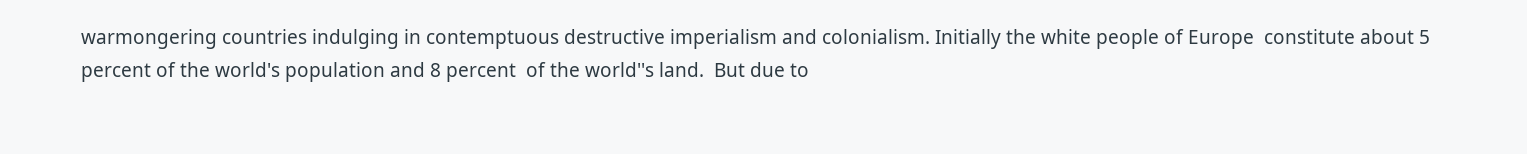warmongering countries indulging in contemptuous destructive imperialism and colonialism. Initially the white people of Europe  constitute about 5 percent of the world's population and 8 percent  of the world''s land.  But due to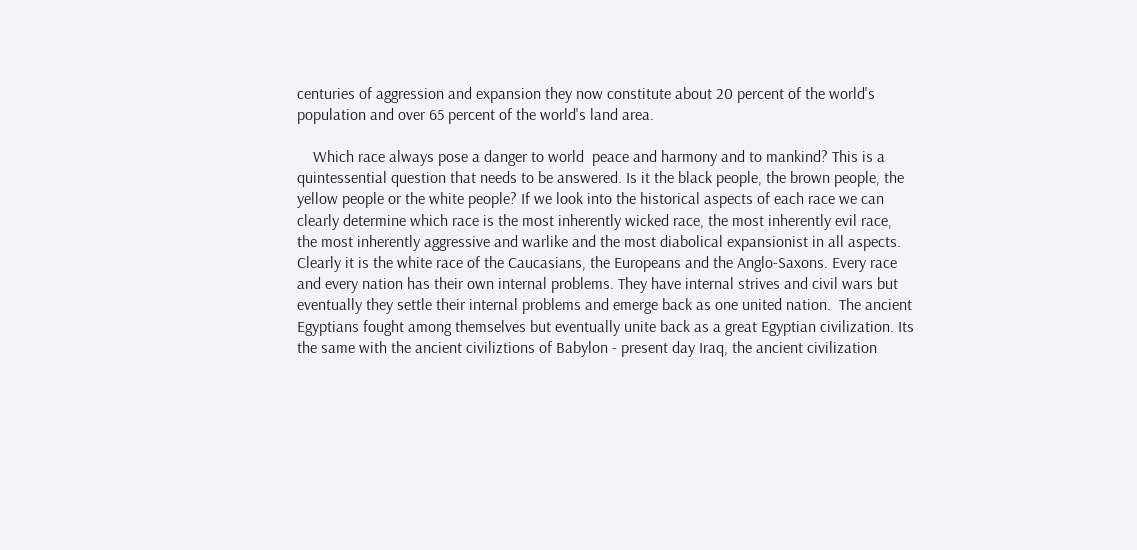centuries of aggression and expansion they now constitute about 20 percent of the world's population and over 65 percent of the world's land area.

    Which race always pose a danger to world  peace and harmony and to mankind? This is a quintessential question that needs to be answered. Is it the black people, the brown people, the yellow people or the white people? If we look into the historical aspects of each race we can clearly determine which race is the most inherently wicked race, the most inherently evil race,  the most inherently aggressive and warlike and the most diabolical expansionist in all aspects. Clearly it is the white race of the Caucasians, the Europeans and the Anglo-Saxons. Every race and every nation has their own internal problems. They have internal strives and civil wars but eventually they settle their internal problems and emerge back as one united nation.  The ancient Egyptians fought among themselves but eventually unite back as a great Egyptian civilization. Its the same with the ancient civiliztions of Babylon - present day Iraq, the ancient civilization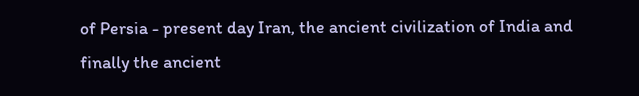of Persia - present day Iran, the ancient civilization of India and finally the ancient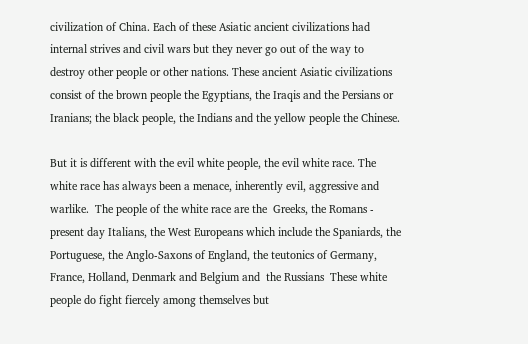civilization of China. Each of these Asiatic ancient civilizations had internal strives and civil wars but they never go out of the way to destroy other people or other nations. These ancient Asiatic civilizations consist of the brown people the Egyptians, the Iraqis and the Persians or Iranians; the black people, the Indians and the yellow people the Chinese.

But it is different with the evil white people, the evil white race. The white race has always been a menace, inherently evil, aggressive and warlike.  The people of the white race are the  Greeks, the Romans - present day Italians, the West Europeans which include the Spaniards, the Portuguese, the Anglo-Saxons of England, the teutonics of Germany, France, Holland, Denmark and Belgium and  the Russians  These white people do fight fiercely among themselves but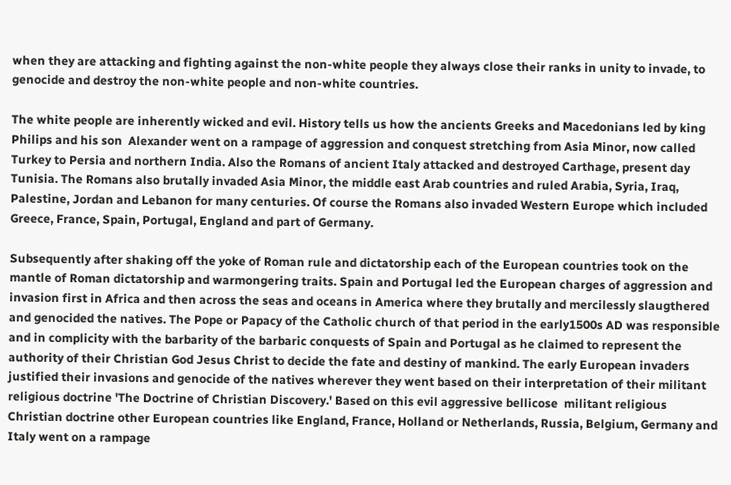when they are attacking and fighting against the non-white people they always close their ranks in unity to invade, to genocide and destroy the non-white people and non-white countries.

The white people are inherently wicked and evil. History tells us how the ancients Greeks and Macedonians led by king Philips and his son  Alexander went on a rampage of aggression and conquest stretching from Asia Minor, now called Turkey to Persia and northern India. Also the Romans of ancient Italy attacked and destroyed Carthage, present day Tunisia. The Romans also brutally invaded Asia Minor, the middle east Arab countries and ruled Arabia, Syria, Iraq, Palestine, Jordan and Lebanon for many centuries. Of course the Romans also invaded Western Europe which included Greece, France, Spain, Portugal, England and part of Germany.

Subsequently after shaking off the yoke of Roman rule and dictatorship each of the European countries took on the mantle of Roman dictatorship and warmongering traits. Spain and Portugal led the European charges of aggression and invasion first in Africa and then across the seas and oceans in America where they brutally and mercilessly slaugthered and genocided the natives. The Pope or Papacy of the Catholic church of that period in the early1500s AD was responsible and in complicity with the barbarity of the barbaric conquests of Spain and Portugal as he claimed to represent the authority of their Christian God Jesus Christ to decide the fate and destiny of mankind. The early European invaders justified their invasions and genocide of the natives wherever they went based on their interpretation of their militant religious doctrine 'The Doctrine of Christian Discovery.' Based on this evil aggressive bellicose  militant religious Christian doctrine other European countries like England, France, Holland or Netherlands, Russia, Belgium, Germany and Italy went on a rampage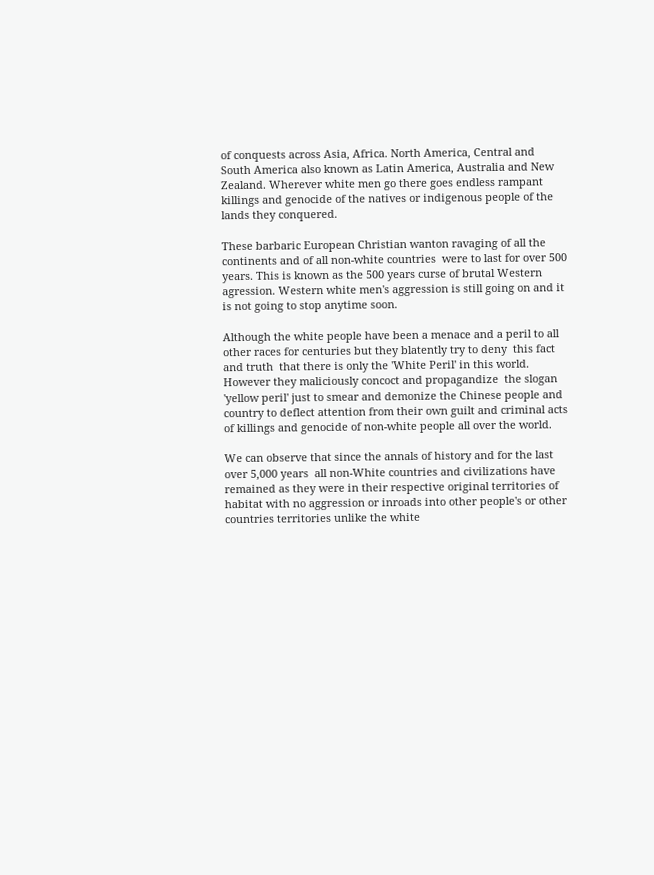of conquests across Asia, Africa. North America, Central and South America also known as Latin America, Australia and New Zealand. Wherever white men go there goes endless rampant killings and genocide of the natives or indigenous people of the lands they conquered.

These barbaric European Christian wanton ravaging of all the continents and of all non-white countries  were to last for over 500 years. This is known as the 500 years curse of brutal Western agression. Western white men's aggression is still going on and it is not going to stop anytime soon.

Although the white people have been a menace and a peril to all other races for centuries but they blatently try to deny  this fact and truth  that there is only the 'White Peril' in this world. However they maliciously concoct and propagandize  the slogan 'yellow peril' just to smear and demonize the Chinese people and country to deflect attention from their own guilt and criminal acts of killings and genocide of non-white people all over the world.

We can observe that since the annals of history and for the last over 5,000 years  all non-White countries and civilizations have remained as they were in their respective original territories of habitat with no aggression or inroads into other people's or other countries territories unlike the white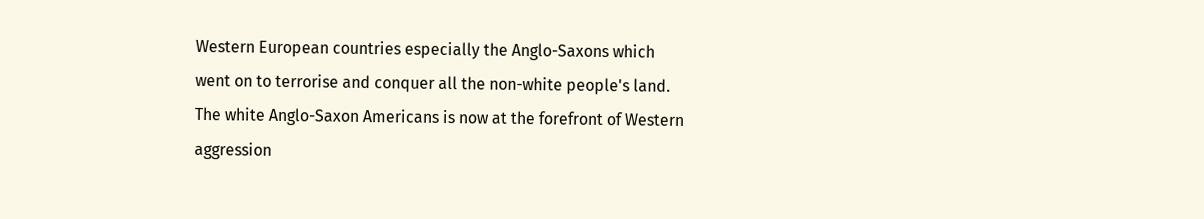Western European countries especially the Anglo-Saxons which went on to terrorise and conquer all the non-white people's land. The white Anglo-Saxon Americans is now at the forefront of Western aggression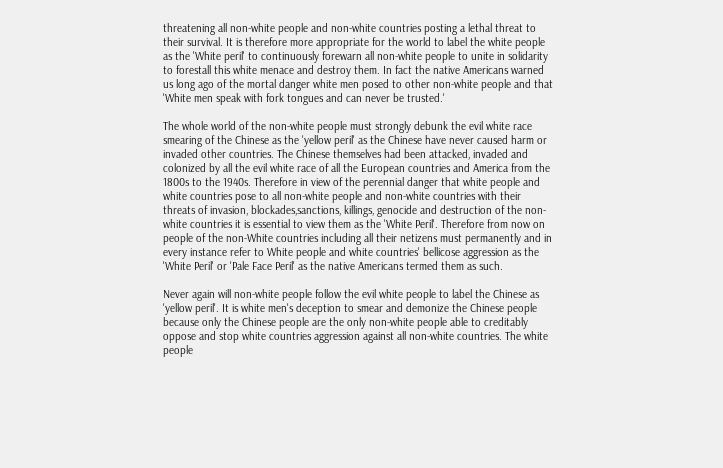threatening all non-white people and non-white countries posting a lethal threat to their survival. It is therefore more appropriate for the world to label the white people as the 'White peril' to continuously forewarn all non-white people to unite in solidarity to forestall this white menace and destroy them. In fact the native Americans warned us long ago of the mortal danger white men posed to other non-white people and that 'White men speak with fork tongues and can never be trusted.'

The whole world of the non-white people must strongly debunk the evil white race smearing of the Chinese as the 'yellow peril' as the Chinese have never caused harm or invaded other countries. The Chinese themselves had been attacked, invaded and colonized by all the evil white race of all the European countries and America from the 1800s to the 1940s. Therefore in view of the perennial danger that white people and white countries pose to all non-white people and non-white countries with their threats of invasion, blockades,sanctions, killings, genocide and destruction of the non-white countries it is essential to view them as the 'White Peril'. Therefore from now on people of the non-White countries including all their netizens must permanently and in every instance refer to White people and white countries' bellicose aggression as the 'White Peril' or 'Pale Face Peril' as the native Americans termed them as such.

Never again will non-white people follow the evil white people to label the Chinese as 'yellow peril'. It is white men's deception to smear and demonize the Chinese people because only the Chinese people are the only non-white people able to creditably oppose and stop white countries aggression against all non-white countries. The white people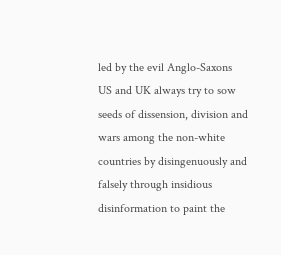led by the evil Anglo-Saxons US and UK always try to sow seeds of dissension, division and wars among the non-white countries by disingenuously and falsely through insidious disinformation to paint the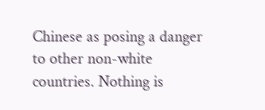Chinese as posing a danger to other non-white countries. Nothing is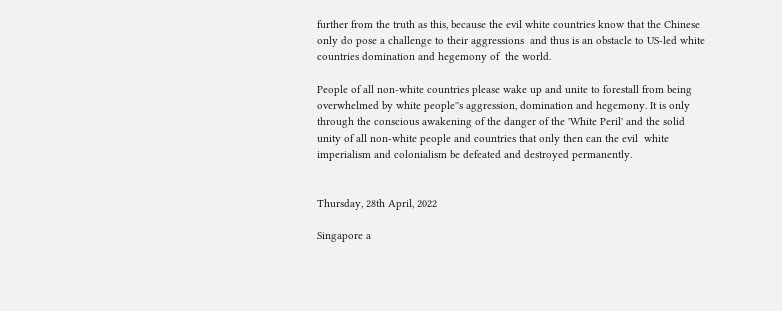further from the truth as this, because the evil white countries know that the Chinese only do pose a challenge to their aggressions  and thus is an obstacle to US-led white countries domination and hegemony of  the world.

People of all non-white countries please wake up and unite to forestall from being overwhelmed by white people''s aggression, domination and hegemony. It is only through the conscious awakening of the danger of the 'White Peril' and the solid unity of all non-white people and countries that only then can the evil  white imperialism and colonialism be defeated and destroyed permanently.


Thursday, 28th April, 2022

Singapore a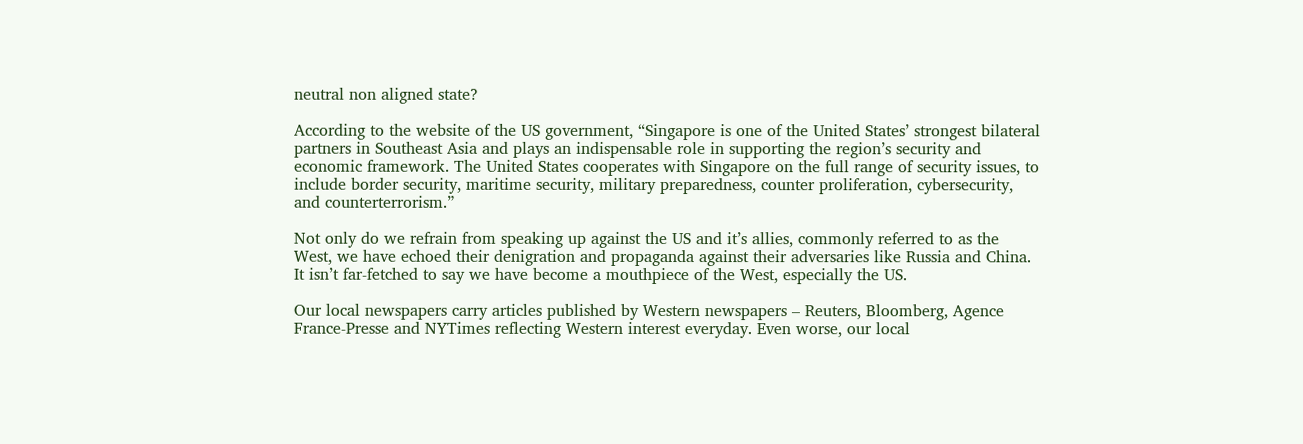neutral non aligned state?

According to the website of the US government, “Singapore is one of the United States’ strongest bilateral partners in Southeast Asia and plays an indispensable role in supporting the region’s security and economic framework. The United States cooperates with Singapore on the full range of security issues, to include border security, maritime security, military preparedness, counter proliferation, cybersecurity, and counterterrorism.”

Not only do we refrain from speaking up against the US and it’s allies, commonly referred to as the West, we have echoed their denigration and propaganda against their adversaries like Russia and China. It isn’t far-fetched to say we have become a mouthpiece of the West, especially the US.

Our local newspapers carry articles published by Western newspapers – Reuters, Bloomberg, Agence France-Presse and NYTimes reflecting Western interest everyday. Even worse, our local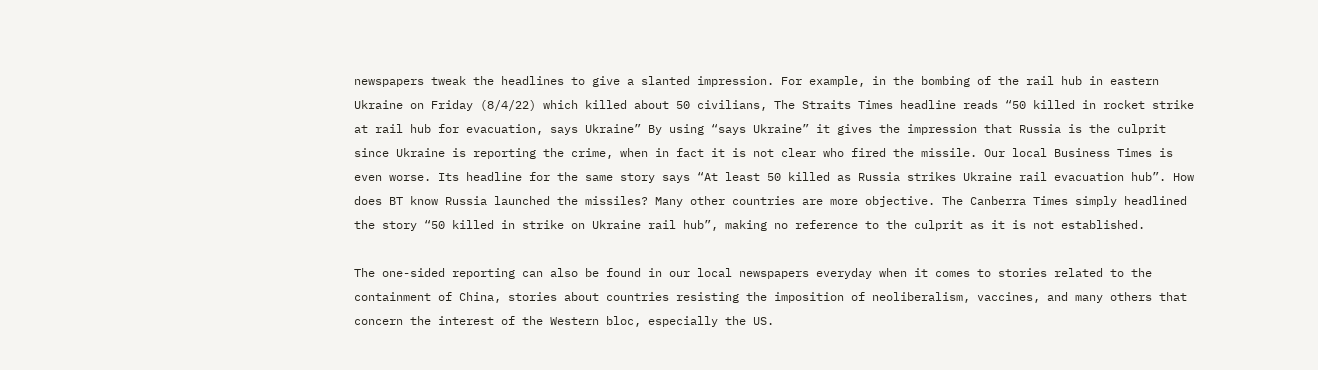newspapers tweak the headlines to give a slanted impression. For example, in the bombing of the rail hub in eastern Ukraine on Friday (8/4/22) which killed about 50 civilians, The Straits Times headline reads “50 killed in rocket strike at rail hub for evacuation, says Ukraine” By using “says Ukraine” it gives the impression that Russia is the culprit since Ukraine is reporting the crime, when in fact it is not clear who fired the missile. Our local Business Times is even worse. Its headline for the same story says “At least 50 killed as Russia strikes Ukraine rail evacuation hub”. How does BT know Russia launched the missiles? Many other countries are more objective. The Canberra Times simply headlined the story “50 killed in strike on Ukraine rail hub”, making no reference to the culprit as it is not established.

The one-sided reporting can also be found in our local newspapers everyday when it comes to stories related to the containment of China, stories about countries resisting the imposition of neoliberalism, vaccines, and many others that concern the interest of the Western bloc, especially the US.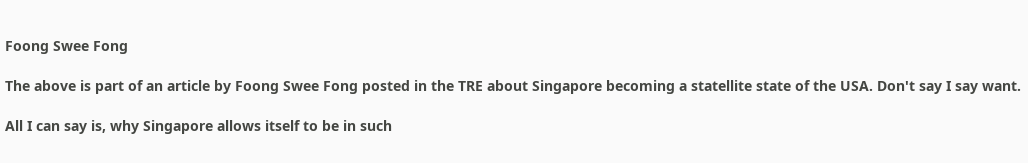Foong Swee Fong

The above is part of an article by Foong Swee Fong posted in the TRE about Singapore becoming a statellite state of the USA. Don't say I say want.

All I can say is, why Singapore allows itself to be in such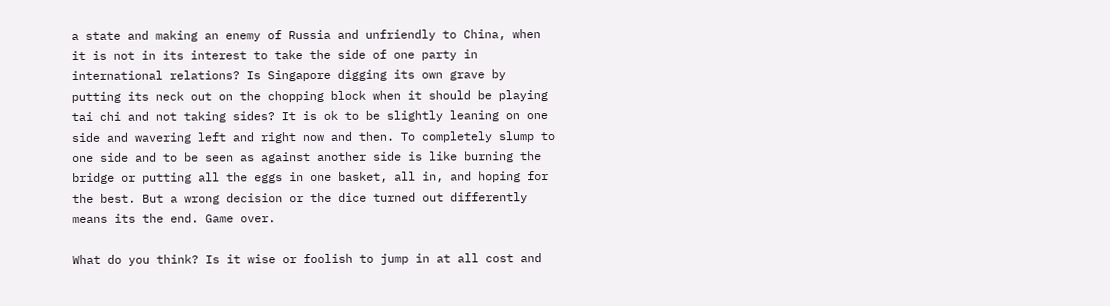a state and making an enemy of Russia and unfriendly to China, when it is not in its interest to take the side of one party in international relations? Is Singapore digging its own grave by putting its neck out on the chopping block when it should be playing tai chi and not taking sides? It is ok to be slightly leaning on one side and wavering left and right now and then. To completely slump to one side and to be seen as against another side is like burning the bridge or putting all the eggs in one basket, all in, and hoping for the best. But a wrong decision or the dice turned out differently means its the end. Game over.

What do you think? Is it wise or foolish to jump in at all cost and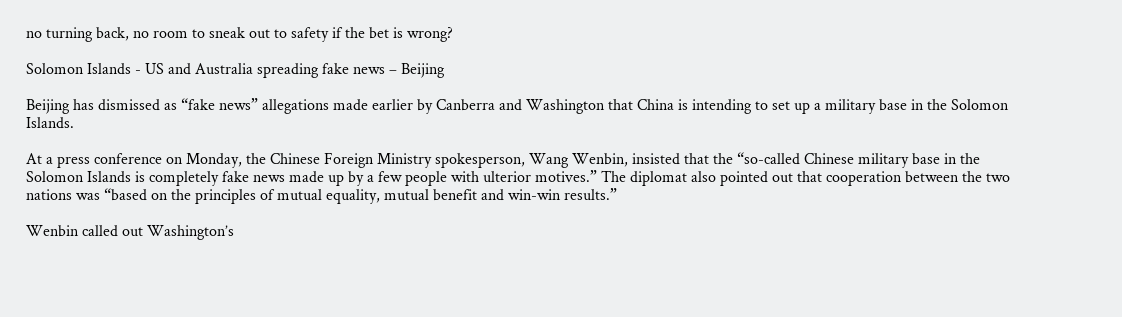no turning back, no room to sneak out to safety if the bet is wrong?

Solomon Islands - US and Australia spreading fake news – Beijing

Beijing has dismissed as “fake news” allegations made earlier by Canberra and Washington that China is intending to set up a military base in the Solomon Islands.

At a press conference on Monday, the Chinese Foreign Ministry spokesperson, Wang Wenbin, insisted that the “so-called Chinese military base in the Solomon Islands is completely fake news made up by a few people with ulterior motives.” The diplomat also pointed out that cooperation between the two nations was “based on the principles of mutual equality, mutual benefit and win-win results.”

Wenbin called out Washington’s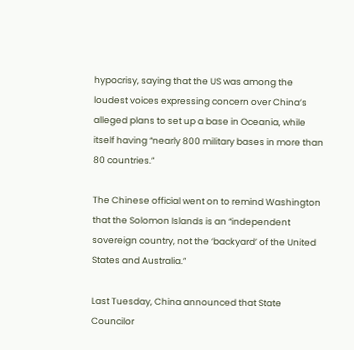hypocrisy, saying that the US was among the loudest voices expressing concern over China’s alleged plans to set up a base in Oceania, while itself having “nearly 800 military bases in more than 80 countries.”

The Chinese official went on to remind Washington that the Solomon Islands is an “independent sovereign country, not the ‘backyard’ of the United States and Australia.”

Last Tuesday, China announced that State Councilor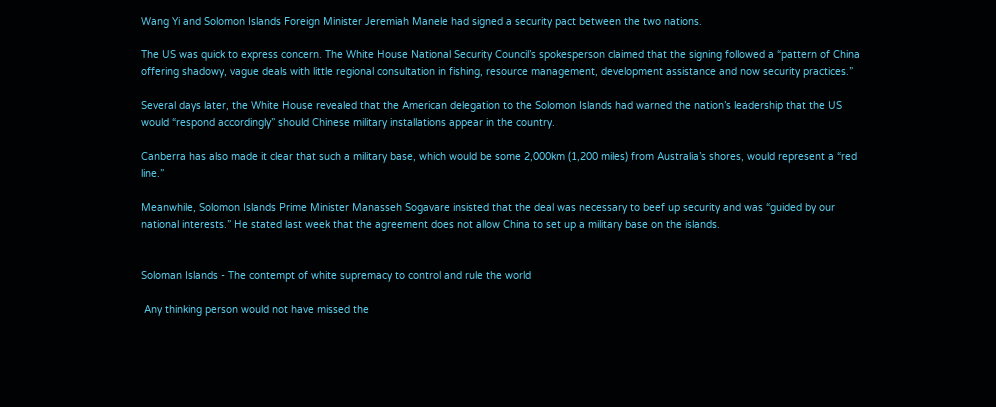Wang Yi and Solomon Islands Foreign Minister Jeremiah Manele had signed a security pact between the two nations.

The US was quick to express concern. The White House National Security Council’s spokesperson claimed that the signing followed a “pattern of China offering shadowy, vague deals with little regional consultation in fishing, resource management, development assistance and now security practices.”

Several days later, the White House revealed that the American delegation to the Solomon Islands had warned the nation’s leadership that the US would “respond accordingly” should Chinese military installations appear in the country.

Canberra has also made it clear that such a military base, which would be some 2,000km (1,200 miles) from Australia’s shores, would represent a “red line.”

Meanwhile, Solomon Islands Prime Minister Manasseh Sogavare insisted that the deal was necessary to beef up security and was “guided by our national interests.” He stated last week that the agreement does not allow China to set up a military base on the islands.


Soloman Islands - The contempt of white supremacy to control and rule the world

 Any thinking person would not have missed the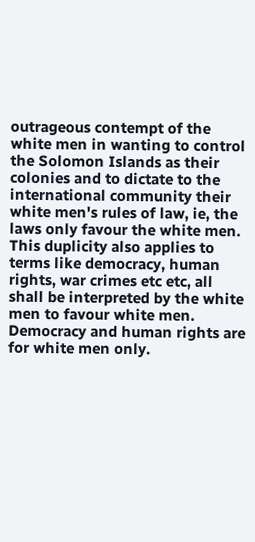outrageous contempt of the white men in wanting to control the Solomon Islands as their colonies and to dictate to the international community their white men's rules of law, ie, the laws only favour the white men. This duplicity also applies to terms like democracy, human rights, war crimes etc etc, all shall be interpreted by the white men to favour white men. Democracy and human rights are for white men only.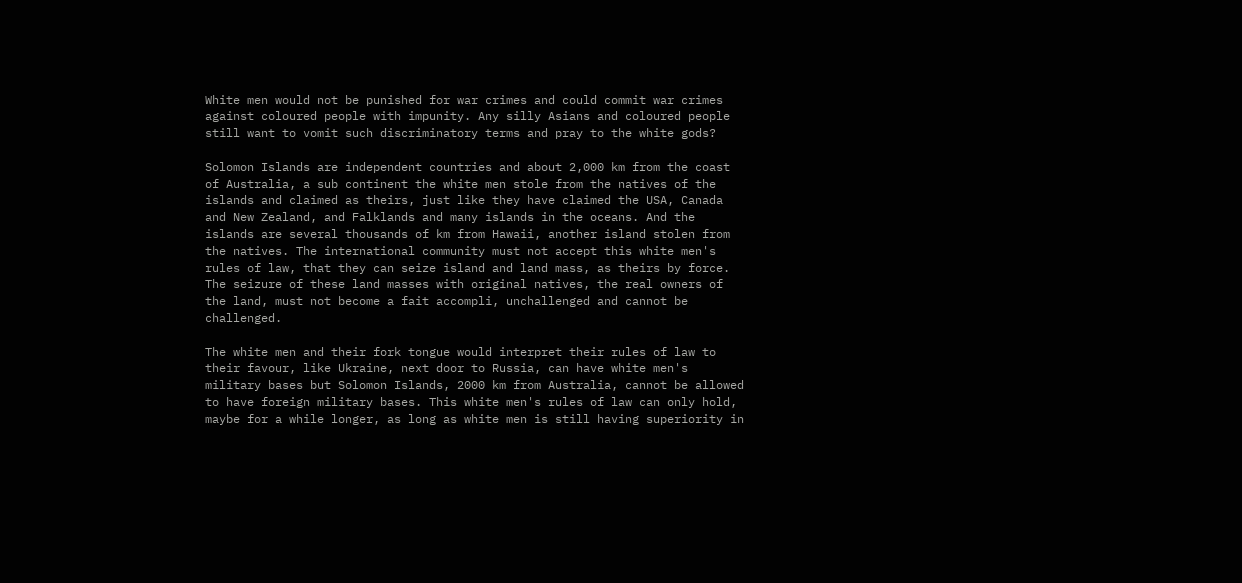White men would not be punished for war crimes and could commit war crimes against coloured people with impunity. Any silly Asians and coloured people still want to vomit such discriminatory terms and pray to the white gods?

Solomon Islands are independent countries and about 2,000 km from the coast of Australia, a sub continent the white men stole from the natives of the islands and claimed as theirs, just like they have claimed the USA, Canada and New Zealand, and Falklands and many islands in the oceans. And the islands are several thousands of km from Hawaii, another island stolen from the natives. The international community must not accept this white men's rules of law, that they can seize island and land mass, as theirs by force. The seizure of these land masses with original natives, the real owners of the land, must not become a fait accompli, unchallenged and cannot be challenged.

The white men and their fork tongue would interpret their rules of law to their favour, like Ukraine, next door to Russia, can have white men's military bases but Solomon Islands, 2000 km from Australia, cannot be allowed to have foreign military bases. This white men's rules of law can only hold, maybe for a while longer, as long as white men is still having superiority in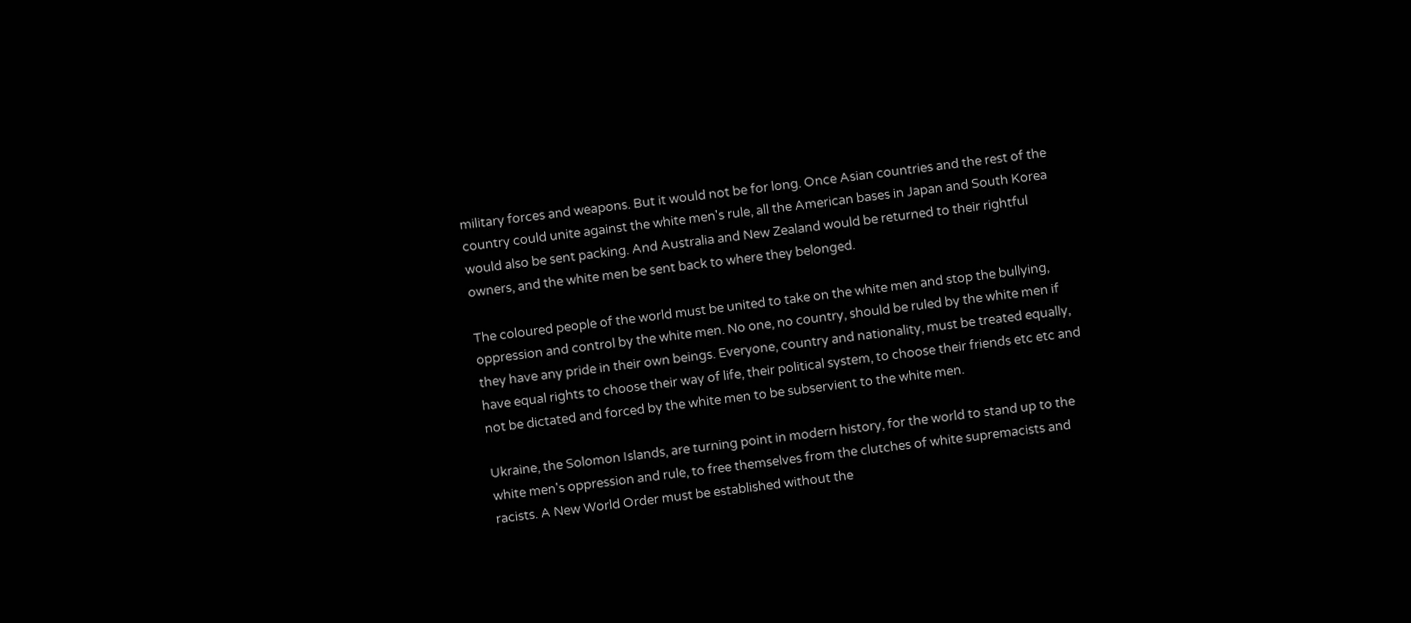military forces and weapons. But it would not be for long. Once Asian countries and the rest of the country could unite against the white men's rule, all the American bases in Japan and South Korea would also be sent packing. And Australia and New Zealand would be returned to their rightful owners, and the white men be sent back to where they belonged.

The coloured people of the world must be united to take on the white men and stop the bullying, oppression and control by the white men. No one, no country, should be ruled by the white men if they have any pride in their own beings. Everyone, country and nationality, must be treated equally, have equal rights to choose their way of life, their political system, to choose their friends etc etc and not be dictated and forced by the white men to be subservient to the white men.

Ukraine, the Solomon Islands, are turning point in modern history, for the world to stand up to the white men's oppression and rule, to free themselves from the clutches of white supremacists and racists. A New World Order must be established without the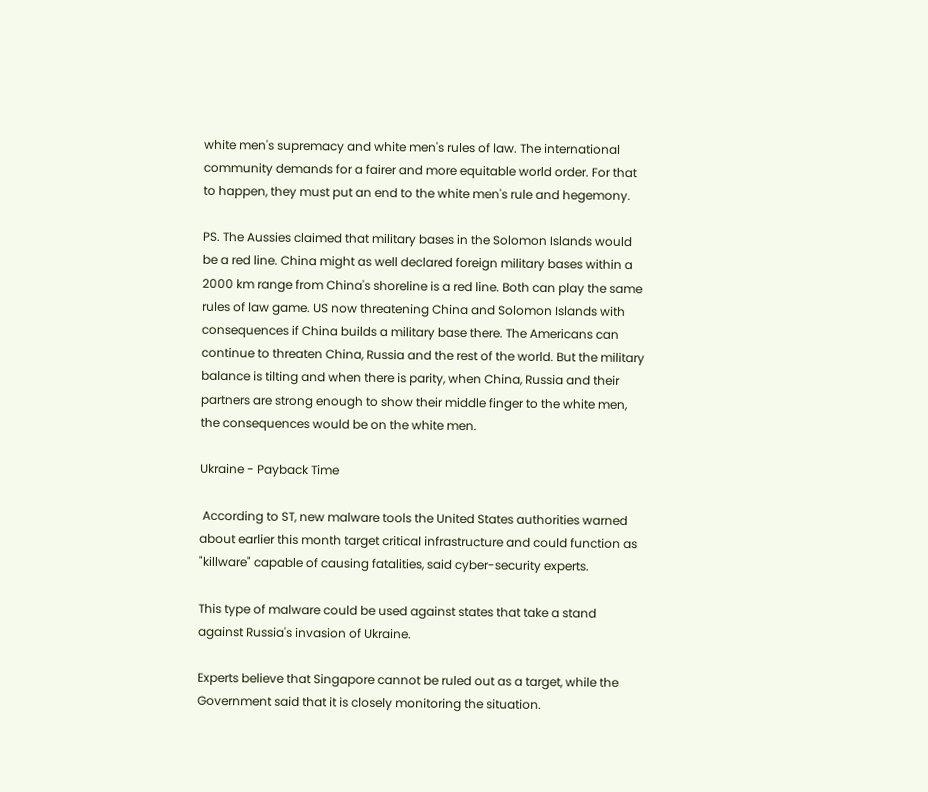white men's supremacy and white men's rules of law. The international community demands for a fairer and more equitable world order. For that to happen, they must put an end to the white men's rule and hegemony.

PS. The Aussies claimed that military bases in the Solomon Islands would be a red line. China might as well declared foreign military bases within a 2000 km range from China's shoreline is a red line. Both can play the same rules of law game. US now threatening China and Solomon Islands with consequences if China builds a military base there. The Americans can continue to threaten China, Russia and the rest of the world. But the military balance is tilting and when there is parity, when China, Russia and their partners are strong enough to show their middle finger to the white men,  the consequences would be on the white men.

Ukraine - Payback Time

 According to ST, new malware tools the United States authorities warned about earlier this month target critical infrastructure and could function as "killware" capable of causing fatalities, said cyber-security experts.

This type of malware could be used against states that take a stand against Russia's invasion of Ukraine.

Experts believe that Singapore cannot be ruled out as a target, while the Government said that it is closely monitoring the situation.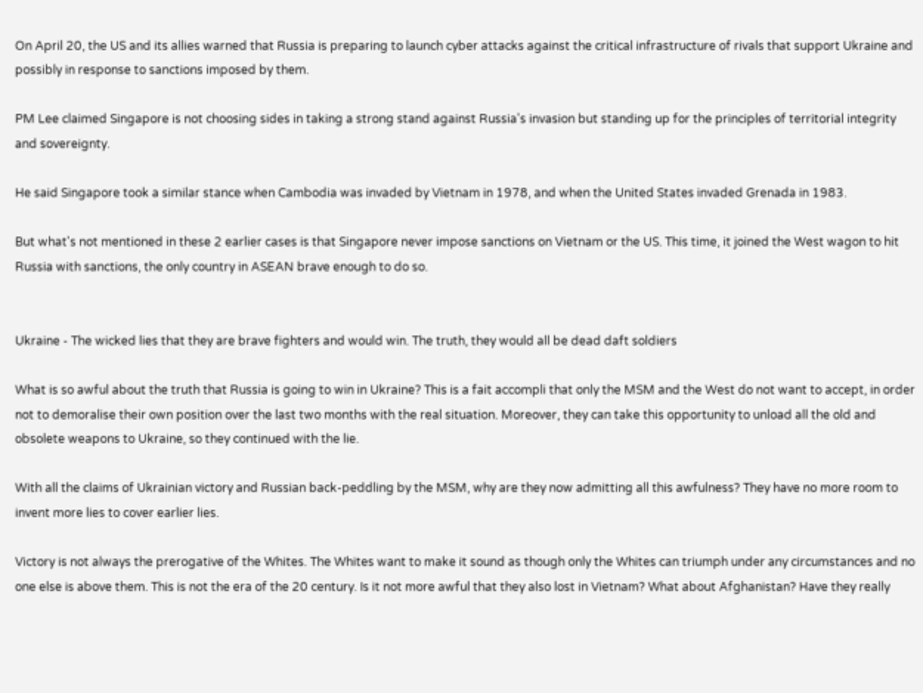On April 20, the US and its allies warned that Russia is preparing to launch cyber attacks against the critical infrastructure of rivals that support Ukraine and possibly in response to sanctions imposed by them.

PM Lee claimed Singapore is not choosing sides in taking a strong stand against Russia's invasion but standing up for the principles of territorial integrity and sovereignty.

He said Singapore took a similar stance when Cambodia was invaded by Vietnam in 1978, and when the United States invaded Grenada in 1983.

But what's not mentioned in these 2 earlier cases is that Singapore never impose sanctions on Vietnam or the US. This time, it joined the West wagon to hit Russia with sanctions, the only country in ASEAN brave enough to do so.


Ukraine - The wicked lies that they are brave fighters and would win. The truth, they would all be dead daft soldiers

What is so awful about the truth that Russia is going to win in Ukraine? This is a fait accompli that only the MSM and the West do not want to accept, in order not to demoralise their own position over the last two months with the real situation. Moreover, they can take this opportunity to unload all the old and obsolete weapons to Ukraine, so they continued with the lie.

With all the claims of Ukrainian victory and Russian back-peddling by the MSM, why are they now admitting all this awfulness? They have no more room to invent more lies to cover earlier lies.

Victory is not always the prerogative of the Whites. The Whites want to make it sound as though only the Whites can triumph under any circumstances and no one else is above them. This is not the era of the 20 century. Is it not more awful that they also lost in Vietnam? What about Afghanistan? Have they really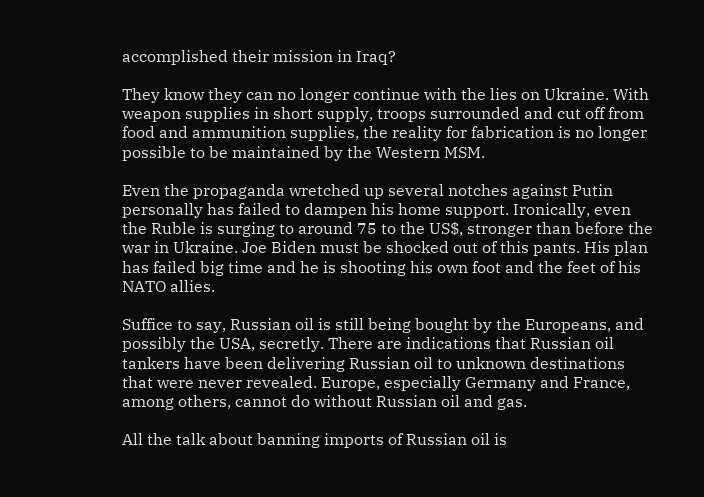accomplished their mission in Iraq?

They know they can no longer continue with the lies on Ukraine. With weapon supplies in short supply, troops surrounded and cut off from food and ammunition supplies, the reality for fabrication is no longer possible to be maintained by the Western MSM.

Even the propaganda wretched up several notches against Putin personally has failed to dampen his home support. Ironically, even the Ruble is surging to around 75 to the US$, stronger than before the war in Ukraine. Joe Biden must be shocked out of this pants. His plan has failed big time and he is shooting his own foot and the feet of his NATO allies.

Suffice to say, Russian oil is still being bought by the Europeans, and possibly the USA, secretly. There are indications that Russian oil tankers have been delivering Russian oil to unknown destinations that were never revealed. Europe, especially Germany and France, among others, cannot do without Russian oil and gas.

All the talk about banning imports of Russian oil is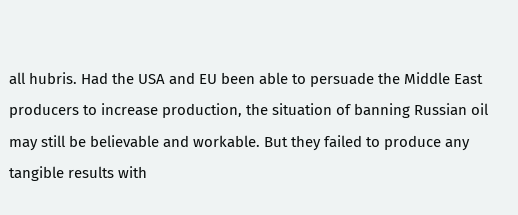all hubris. Had the USA and EU been able to persuade the Middle East producers to increase production, the situation of banning Russian oil may still be believable and workable. But they failed to produce any tangible results with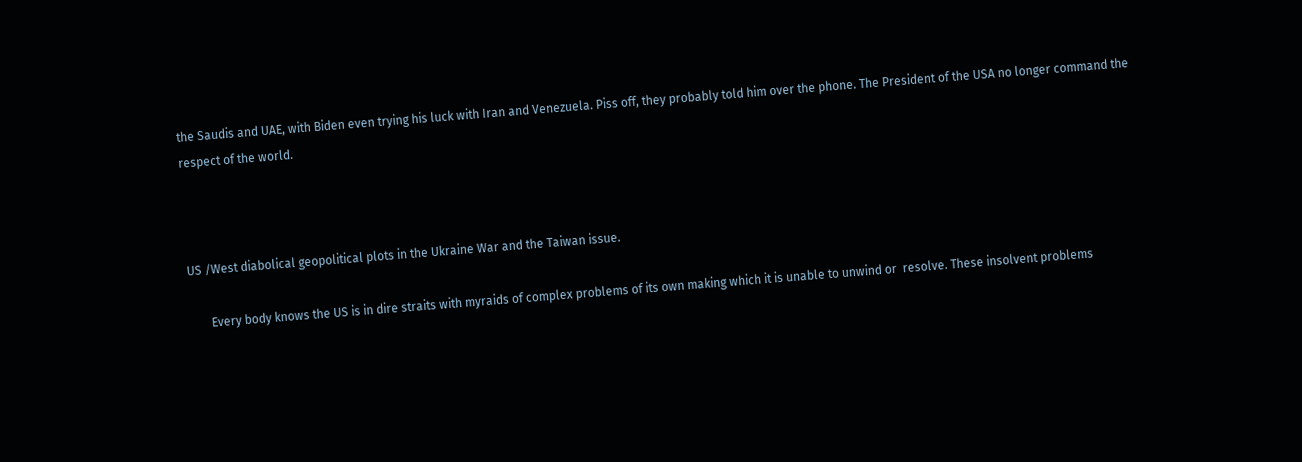the Saudis and UAE, with Biden even trying his luck with Iran and Venezuela. Piss off, they probably told him over the phone. The President of the USA no longer command the respect of the world.



US /West diabolical geopolitical plots in the Ukraine War and the Taiwan issue.

       Every body knows the US is in dire straits with myraids of complex problems of its own making which it is unable to unwind or  resolve. These insolvent problems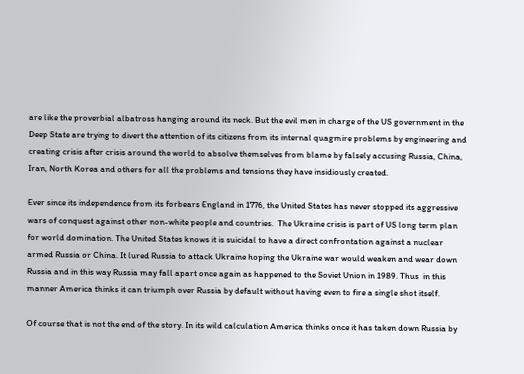are like the proverbial albatross hanging around its neck. But the evil men in charge of the US government in the Deep State are trying to divert the attention of its citizens from its internal quagmire problems by engineering and creating crisis after crisis around the world to absolve themselves from blame by falsely accusing Russia, China, Iran, North Korea and others for all the problems and tensions they have insidiously created.

Ever since its independence from its forbears England in 1776, the United States has never stopped its aggressive wars of conquest against other non-white people and countries.  The Ukraine crisis is part of US long term plan for world domination. The United States knows it is suicidal to have a direct confrontation against a nuclear armed Russia or China. It lured Russia to attack Ukraine hoping the Ukraine war would weaken and wear down Russia and in this way Russia may fall apart once again as happened to the Soviet Union in 1989. Thus  in this manner America thinks it can triumph over Russia by default without having even to fire a single shot itself.

Of course that is not the end of the story. In its wild calculation America thinks once it has taken down Russia by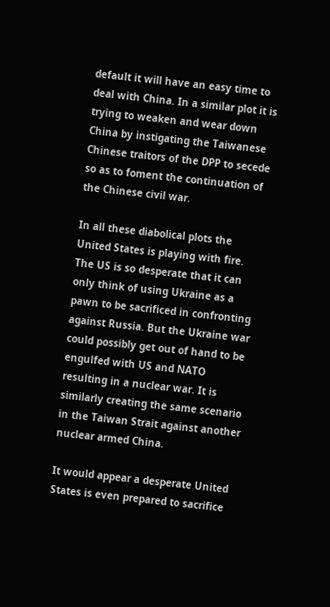default it will have an easy time to deal with China. In a similar plot it is trying to weaken and wear down China by instigating the Taiwanese Chinese traitors of the DPP to secede so as to foment the continuation of the Chinese civil war.

In all these diabolical plots the United States is playing with fire. The US is so desperate that it can only think of using Ukraine as a pawn to be sacrificed in confronting against Russia. But the Ukraine war could possibly get out of hand to be engulfed with US and NATO resulting in a nuclear war. It is similarly creating the same scenario in the Taiwan Strait against another nuclear armed China.

It would appear a desperate United States is even prepared to sacrifice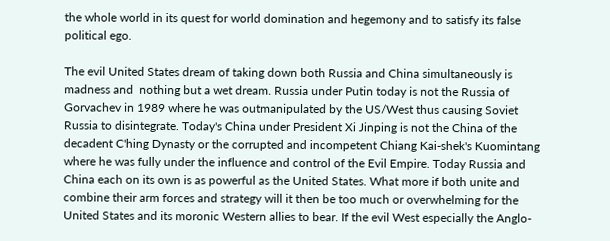the whole world in its quest for world domination and hegemony and to satisfy its false political ego.

The evil United States dream of taking down both Russia and China simultaneously is madness and  nothing but a wet dream. Russia under Putin today is not the Russia of Gorvachev in 1989 where he was outmanipulated by the US/West thus causing Soviet Russia to disintegrate. Today's China under President Xi Jinping is not the China of the decadent C'hing Dynasty or the corrupted and incompetent Chiang Kai-shek's Kuomintang where he was fully under the influence and control of the Evil Empire. Today Russia and China each on its own is as powerful as the United States. What more if both unite and combine their arm forces and strategy will it then be too much or overwhelming for the United States and its moronic Western allies to bear. If the evil West especially the Anglo-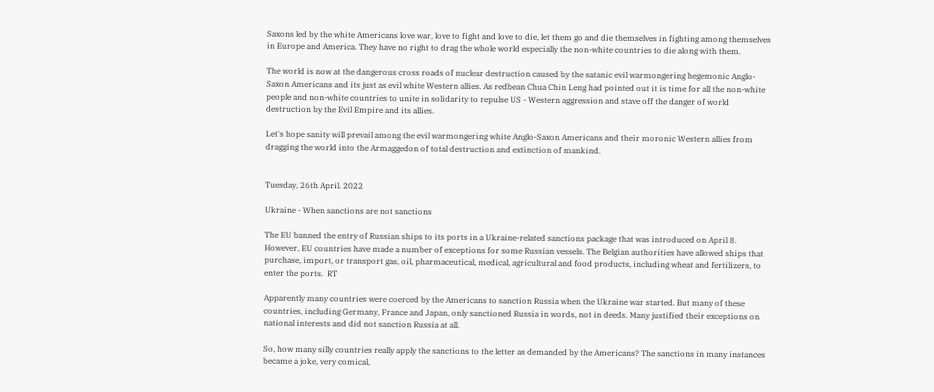Saxons led by the white Americans love war, love to fight and love to die, let them go and die themselves in fighting among themselves in Europe and America. They have no right to drag the whole world especially the non-white countries to die along with them.

The world is now at the dangerous cross roads of nuclear destruction caused by the satanic evil warmongering hegemonic Anglo-Saxon Americans and its just as evil white Western allies. As redbean Chua Chin Leng had pointed out it is time for all the non-white people and non-white countries to unite in solidarity to repulse US - Western aggression and stave off the danger of world destruction by the Evil Empire and its allies.

Let's hope sanity will prevail among the evil warmongering white Anglo-Saxon Americans and their moronic Western allies from dragging the world into the Armaggedon of total destruction and extinction of mankind.


Tuesday, 26th April. 2022

Ukraine - When sanctions are not sanctions

The EU banned the entry of Russian ships to its ports in a Ukraine-related sanctions package that was introduced on April 8. However, EU countries have made a number of exceptions for some Russian vessels. The Belgian authorities have allowed ships that purchase, import, or transport gas, oil, pharmaceutical, medical, agricultural and food products, including wheat and fertilizers, to enter the ports.  RT

Apparently many countries were coerced by the Americans to sanction Russia when the Ukraine war started. But many of these countries, including Germany, France and Japan, only sanctioned Russia in words, not in deeds. Many justified their exceptions on national interests and did not sanction Russia at all.

So, how many silly countries really apply the sanctions to the letter as demanded by the Americans? The sanctions in many instances became a joke, very comical,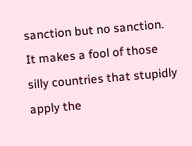sanction but no sanction. It makes a fool of those silly countries that stupidly apply the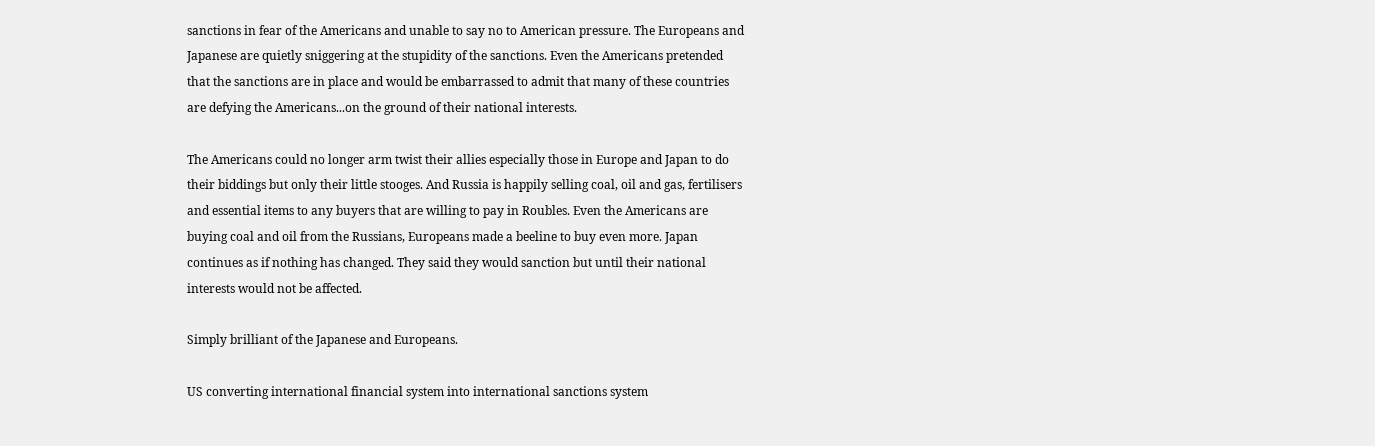sanctions in fear of the Americans and unable to say no to American pressure. The Europeans and Japanese are quietly sniggering at the stupidity of the sanctions. Even the Americans pretended that the sanctions are in place and would be embarrassed to admit that many of these countries are defying the Americans...on the ground of their national interests.

The Americans could no longer arm twist their allies especially those in Europe and Japan to do their biddings but only their little stooges. And Russia is happily selling coal, oil and gas, fertilisers and essential items to any buyers that are willing to pay in Roubles. Even the Americans are buying coal and oil from the Russians, Europeans made a beeline to buy even more. Japan continues as if nothing has changed. They said they would sanction but until their national interests would not be affected.

Simply brilliant of the Japanese and Europeans.

US converting international financial system into international sanctions system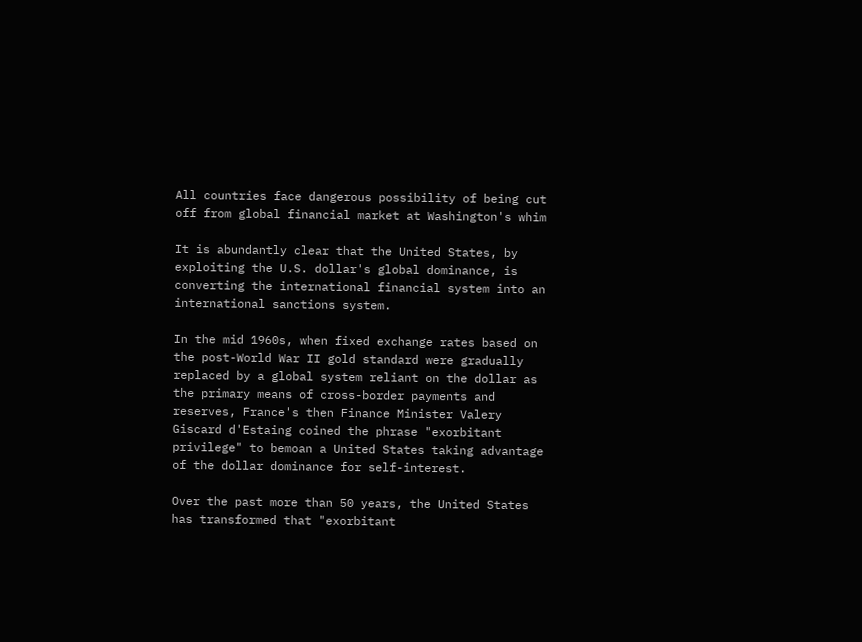All countries face dangerous possibility of being cut off from global financial market at Washington's whim

It is abundantly clear that the United States, by exploiting the U.S. dollar's global dominance, is converting the international financial system into an international sanctions system.

In the mid 1960s, when fixed exchange rates based on the post-World War II gold standard were gradually replaced by a global system reliant on the dollar as the primary means of cross-border payments and reserves, France's then Finance Minister Valery Giscard d'Estaing coined the phrase "exorbitant privilege" to bemoan a United States taking advantage of the dollar dominance for self-interest.

Over the past more than 50 years, the United States has transformed that "exorbitant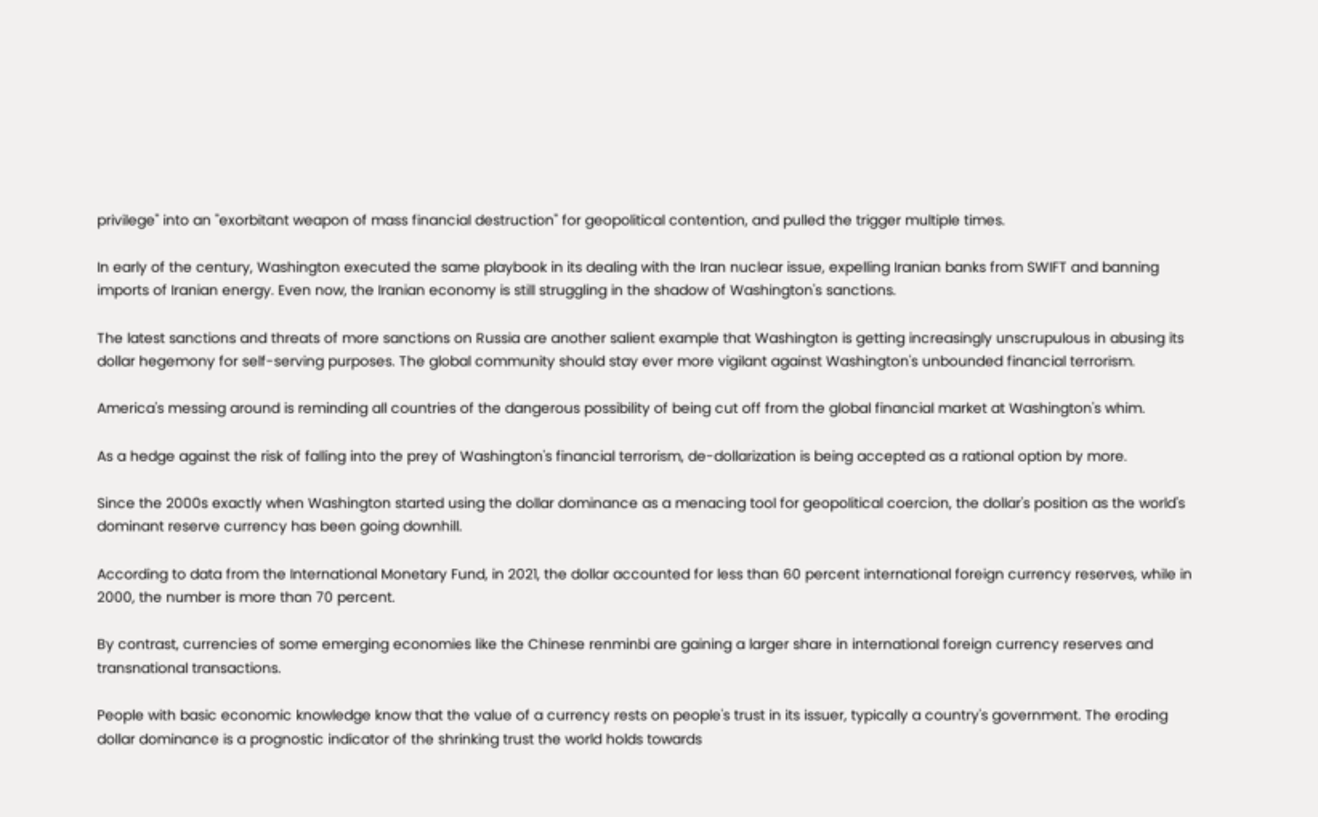privilege" into an "exorbitant weapon of mass financial destruction" for geopolitical contention, and pulled the trigger multiple times.

In early of the century, Washington executed the same playbook in its dealing with the Iran nuclear issue, expelling Iranian banks from SWIFT and banning imports of Iranian energy. Even now, the Iranian economy is still struggling in the shadow of Washington's sanctions.

The latest sanctions and threats of more sanctions on Russia are another salient example that Washington is getting increasingly unscrupulous in abusing its dollar hegemony for self-serving purposes. The global community should stay ever more vigilant against Washington's unbounded financial terrorism.

America's messing around is reminding all countries of the dangerous possibility of being cut off from the global financial market at Washington's whim.

As a hedge against the risk of falling into the prey of Washington's financial terrorism, de-dollarization is being accepted as a rational option by more.

Since the 2000s exactly when Washington started using the dollar dominance as a menacing tool for geopolitical coercion, the dollar's position as the world's dominant reserve currency has been going downhill.

According to data from the International Monetary Fund, in 2021, the dollar accounted for less than 60 percent international foreign currency reserves, while in 2000, the number is more than 70 percent.

By contrast, currencies of some emerging economies like the Chinese renminbi are gaining a larger share in international foreign currency reserves and transnational transactions.

People with basic economic knowledge know that the value of a currency rests on people's trust in its issuer, typically a country's government. The eroding dollar dominance is a prognostic indicator of the shrinking trust the world holds towards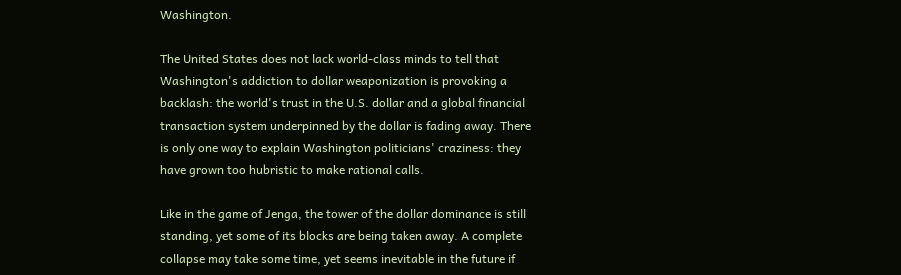Washington.

The United States does not lack world-class minds to tell that Washington's addiction to dollar weaponization is provoking a backlash: the world's trust in the U.S. dollar and a global financial transaction system underpinned by the dollar is fading away. There is only one way to explain Washington politicians' craziness: they have grown too hubristic to make rational calls.

Like in the game of Jenga, the tower of the dollar dominance is still standing, yet some of its blocks are being taken away. A complete collapse may take some time, yet seems inevitable in the future if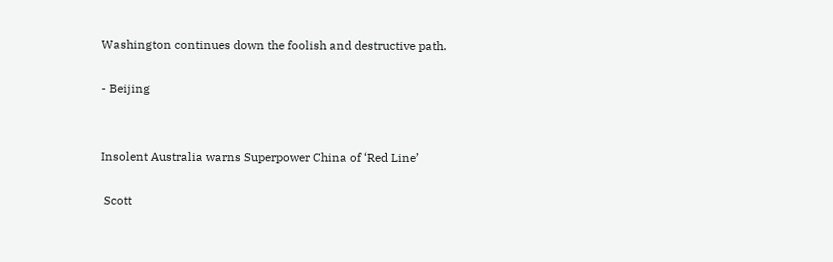Washington continues down the foolish and destructive path.

- Beijing


Insolent Australia warns Superpower China of ‘Red Line’

 Scott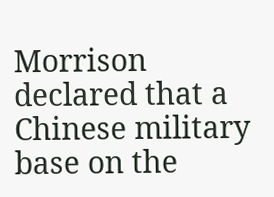Morrison declared that a Chinese military base on the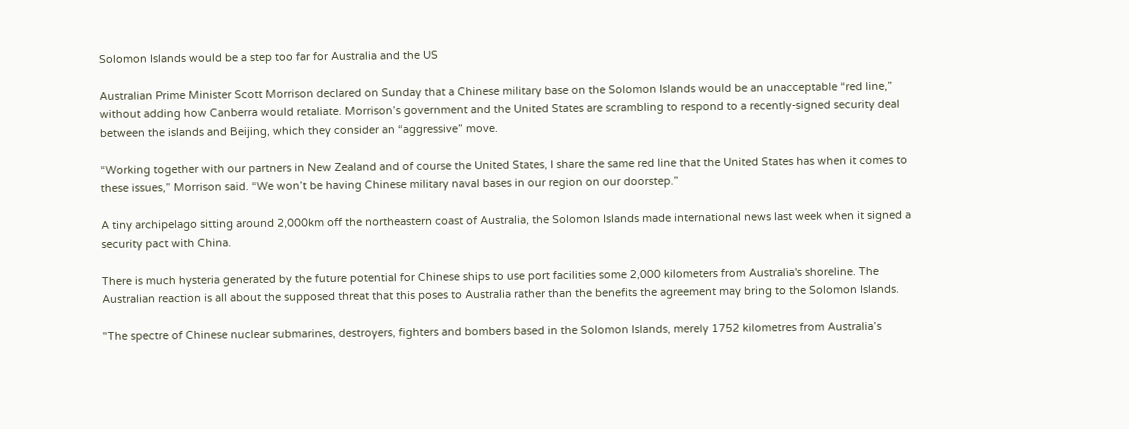Solomon Islands would be a step too far for Australia and the US

Australian Prime Minister Scott Morrison declared on Sunday that a Chinese military base on the Solomon Islands would be an unacceptable “red line,” without adding how Canberra would retaliate. Morrison’s government and the United States are scrambling to respond to a recently-signed security deal between the islands and Beijing, which they consider an “aggressive” move.

“Working together with our partners in New Zealand and of course the United States, I share the same red line that the United States has when it comes to these issues,” Morrison said. “We won’t be having Chinese military naval bases in our region on our doorstep.”

A tiny archipelago sitting around 2,000km off the northeastern coast of Australia, the Solomon Islands made international news last week when it signed a security pact with China.

There is much hysteria generated by the future potential for Chinese ships to use port facilities some 2,000 kilometers from Australia's shoreline. The Australian reaction is all about the supposed threat that this poses to Australia rather than the benefits the agreement may bring to the Solomon Islands.

"The spectre of Chinese nuclear submarines, destroyers, fighters and bombers based in the Solomon Islands, merely 1752 kilometres from Australia’s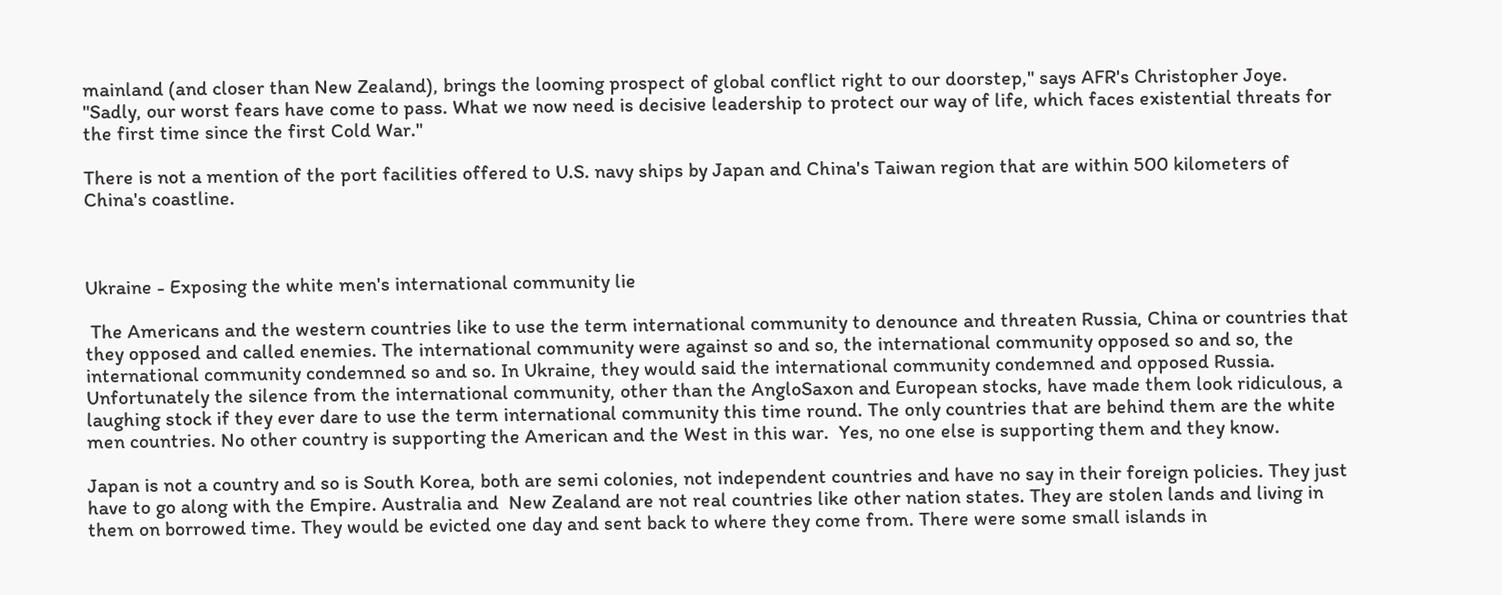mainland (and closer than New Zealand), brings the looming prospect of global conflict right to our doorstep," says AFR's Christopher Joye. "Sadly, our worst fears have come to pass. What we now need is decisive leadership to protect our way of life, which faces existential threats for the first time since the first Cold War."

There is not a mention of the port facilities offered to U.S. navy ships by Japan and China's Taiwan region that are within 500 kilometers of China's coastline.



Ukraine - Exposing the white men's international community lie

 The Americans and the western countries like to use the term international community to denounce and threaten Russia, China or countries that they opposed and called enemies. The international community were against so and so, the international community opposed so and so, the international community condemned so and so. In Ukraine, they would said the international community condemned and opposed Russia. Unfortunately the silence from the international community, other than the AngloSaxon and European stocks, have made them look ridiculous, a laughing stock if they ever dare to use the term international community this time round. The only countries that are behind them are the white men countries. No other country is supporting the American and the West in this war.  Yes, no one else is supporting them and they know.

Japan is not a country and so is South Korea, both are semi colonies, not independent countries and have no say in their foreign policies. They just have to go along with the Empire. Australia and  New Zealand are not real countries like other nation states. They are stolen lands and living in them on borrowed time. They would be evicted one day and sent back to where they come from. There were some small islands in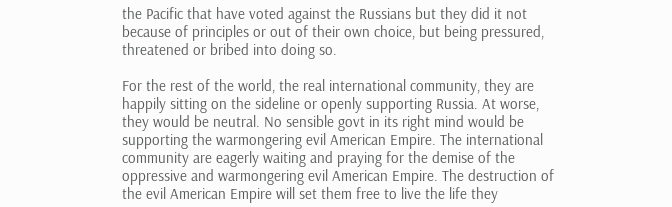the Pacific that have voted against the Russians but they did it not because of principles or out of their own choice, but being pressured, threatened or bribed into doing so.

For the rest of the world, the real international community, they are happily sitting on the sideline or openly supporting Russia. At worse, they would be neutral. No sensible govt in its right mind would be supporting the warmongering evil American Empire. The international community are eagerly waiting and praying for the demise of the oppressive and warmongering evil American Empire. The destruction of the evil American Empire will set them free to live the life they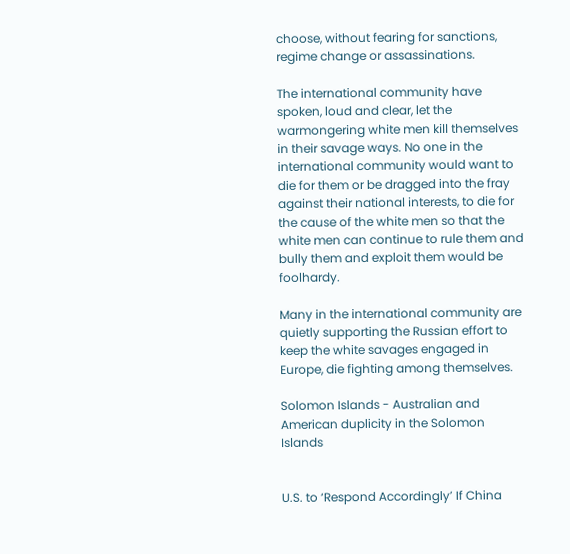choose, without fearing for sanctions, regime change or assassinations.

The international community have spoken, loud and clear, let the warmongering white men kill themselves in their savage ways. No one in the international community would want to die for them or be dragged into the fray against their national interests, to die for the cause of the white men so that the white men can continue to rule them and bully them and exploit them would be foolhardy.

Many in the international community are quietly supporting the Russian effort to keep the white savages engaged in Europe, die fighting among themselves.

Solomon Islands - Australian and American duplicity in the Solomon Islands


U.S. to ‘Respond Accordingly’ If China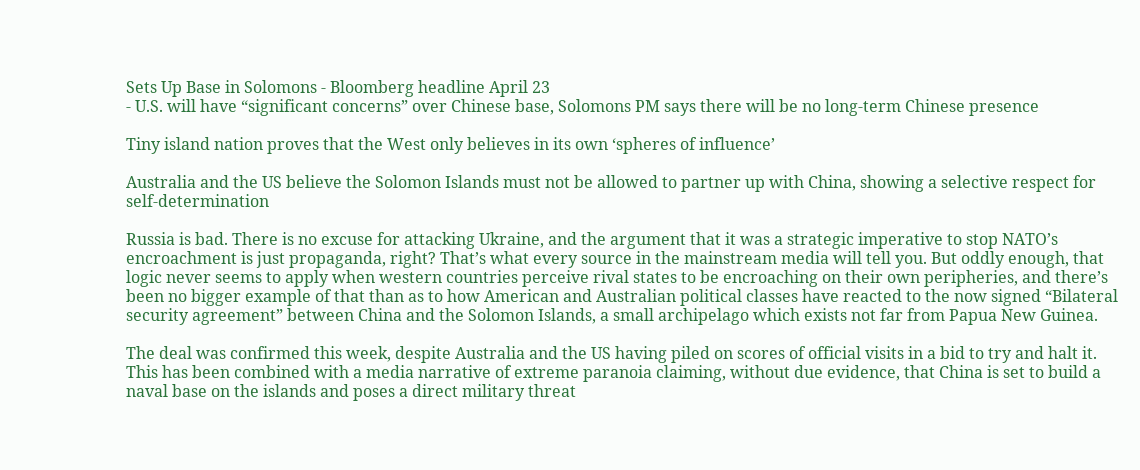Sets Up Base in Solomons - Bloomberg headline April 23
- U.S. will have “significant concerns” over Chinese base, Solomons PM says there will be no long-term Chinese presence

Tiny island nation proves that the West only believes in its own ‘spheres of influence’

Australia and the US believe the Solomon Islands must not be allowed to partner up with China, showing a selective respect for self-determination

Russia is bad. There is no excuse for attacking Ukraine, and the argument that it was a strategic imperative to stop NATO’s encroachment is just propaganda, right? That’s what every source in the mainstream media will tell you. But oddly enough, that logic never seems to apply when western countries perceive rival states to be encroaching on their own peripheries, and there’s been no bigger example of that than as to how American and Australian political classes have reacted to the now signed “Bilateral security agreement” between China and the Solomon Islands, a small archipelago which exists not far from Papua New Guinea.

The deal was confirmed this week, despite Australia and the US having piled on scores of official visits in a bid to try and halt it. This has been combined with a media narrative of extreme paranoia claiming, without due evidence, that China is set to build a naval base on the islands and poses a direct military threat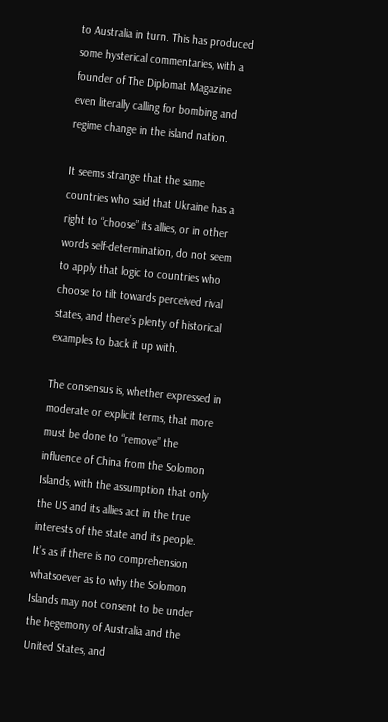to Australia in turn. This has produced some hysterical commentaries, with a founder of The Diplomat Magazine even literally calling for bombing and regime change in the island nation.

It seems strange that the same countries who said that Ukraine has a right to “choose” its allies, or in other words self-determination, do not seem to apply that logic to countries who choose to tilt towards perceived rival states, and there’s plenty of historical examples to back it up with.

The consensus is, whether expressed in moderate or explicit terms, that more must be done to “remove” the influence of China from the Solomon Islands, with the assumption that only the US and its allies act in the true interests of the state and its people. It’s as if there is no comprehension whatsoever as to why the Solomon Islands may not consent to be under the hegemony of Australia and the United States, and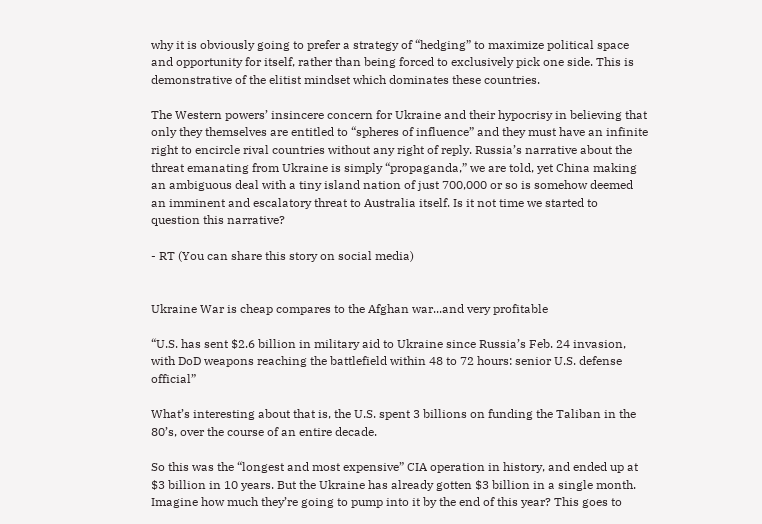why it is obviously going to prefer a strategy of “hedging” to maximize political space and opportunity for itself, rather than being forced to exclusively pick one side. This is demonstrative of the elitist mindset which dominates these countries.

The Western powers’ insincere concern for Ukraine and their hypocrisy in believing that only they themselves are entitled to “spheres of influence” and they must have an infinite right to encircle rival countries without any right of reply. Russia’s narrative about the threat emanating from Ukraine is simply “propaganda,” we are told, yet China making an ambiguous deal with a tiny island nation of just 700,000 or so is somehow deemed an imminent and escalatory threat to Australia itself. Is it not time we started to question this narrative?

- RT (You can share this story on social media)


Ukraine War is cheap compares to the Afghan war...and very profitable

“U.S. has sent $2.6 billion in military aid to Ukraine since Russia’s Feb. 24 invasion, with DoD weapons reaching the battlefield within 48 to 72 hours: senior U.S. defense official”

What’s interesting about that is, the U.S. spent 3 billions on funding the Taliban in the 80’s, over the course of an entire decade.

So this was the “longest and most expensive” CIA operation in history, and ended up at $3 billion in 10 years. But the Ukraine has already gotten $3 billion in a single month. Imagine how much they’re going to pump into it by the end of this year? This goes to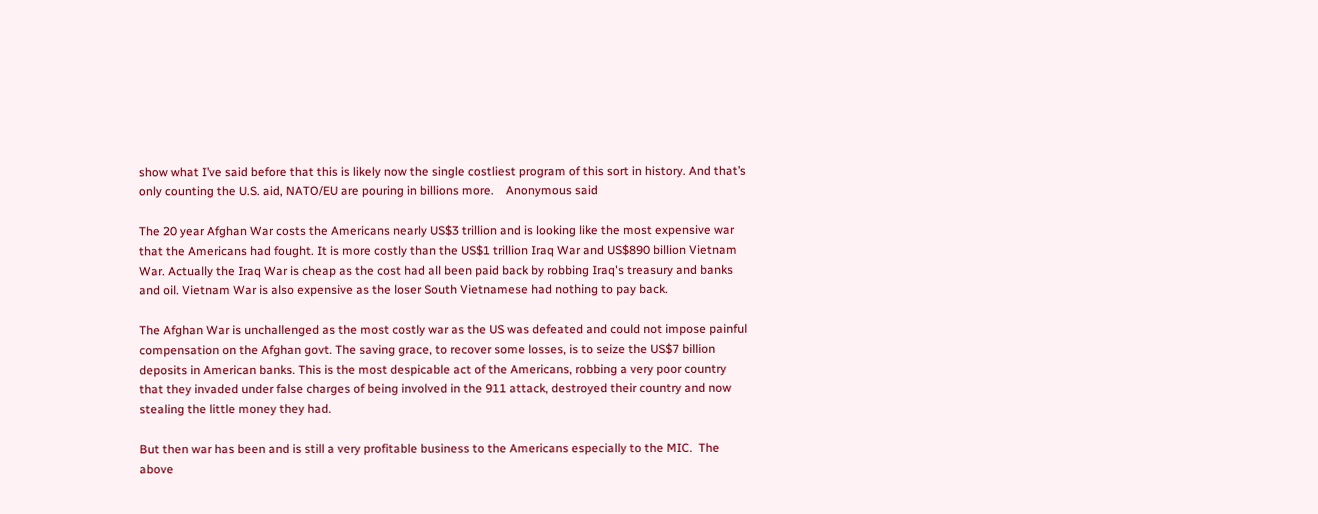show what I’ve said before that this is likely now the single costliest program of this sort in history. And that’s only counting the U.S. aid, NATO/EU are pouring in billions more.    Anonymous said

The 20 year Afghan War costs the Americans nearly US$3 trillion and is looking like the most expensive war that the Americans had fought. It is more costly than the US$1 trillion Iraq War and US$890 billion Vietnam War. Actually the Iraq War is cheap as the cost had all been paid back by robbing Iraq's treasury and banks and oil. Vietnam War is also expensive as the loser South Vietnamese had nothing to pay back.

The Afghan War is unchallenged as the most costly war as the US was defeated and could not impose painful compensation on the Afghan govt. The saving grace, to recover some losses, is to seize the US$7 billion deposits in American banks. This is the most despicable act of the Americans, robbing a very poor country that they invaded under false charges of being involved in the 911 attack, destroyed their country and now stealing the little money they had.

But then war has been and is still a very profitable business to the Americans especially to the MIC.  The above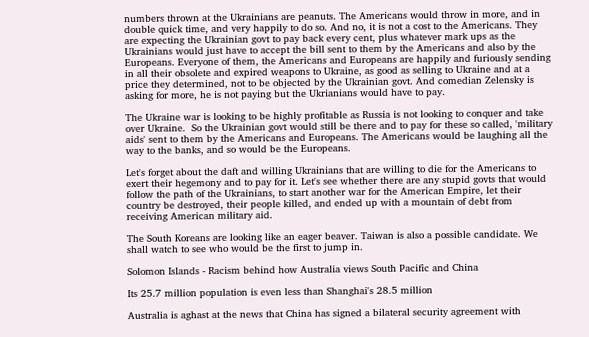numbers thrown at the Ukrainians are peanuts. The Americans would throw in more, and in double quick time, and very happily to do so. And no, it is not a cost to the Americans. They are expecting the Ukrainian govt to pay back every cent, plus whatever mark ups as the Ukrainians would just have to accept the bill sent to them by the Americans and also by the Europeans. Everyone of them, the Americans and Europeans are happily and furiously sending in all their obsolete and expired weapons to Ukraine, as good as selling to Ukraine and at a price they determined, not to be objected by the Ukrainian govt. And comedian Zelensky is asking for more, he is not paying but the Ukrianians would have to pay.

The Ukraine war is looking to be highly profitable as Russia is not looking to conquer and take over Ukraine.  So the Ukrainian govt would still be there and to pay for these so called, 'military aids' sent to them by the Americans and Europeans. The Americans would be laughing all the way to the banks, and so would be the Europeans.

Let's forget about the daft and willing Ukrainians that are willing to die for the Americans to exert their hegemony and to pay for it. Let's see whether there are any stupid govts that would follow the path of the Ukrainians, to start another war for the American Empire, let their country be destroyed, their people killed, and ended up with a mountain of debt from receiving American military aid.

The South Koreans are looking like an eager beaver. Taiwan is also a possible candidate. We shall watch to see who would be the first to jump in.

Solomon Islands - Racism behind how Australia views South Pacific and China

Its 25.7 million population is even less than Shanghai's 28.5 million

Australia is aghast at the news that China has signed a bilateral security agreement with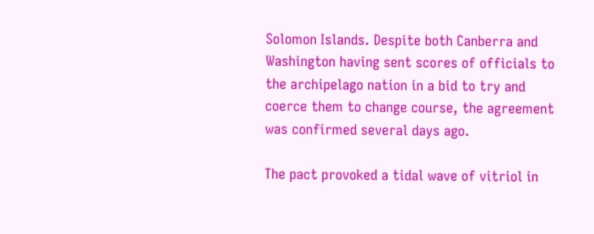Solomon Islands. Despite both Canberra and Washington having sent scores of officials to the archipelago nation in a bid to try and coerce them to change course, the agreement was confirmed several days ago.

The pact provoked a tidal wave of vitriol in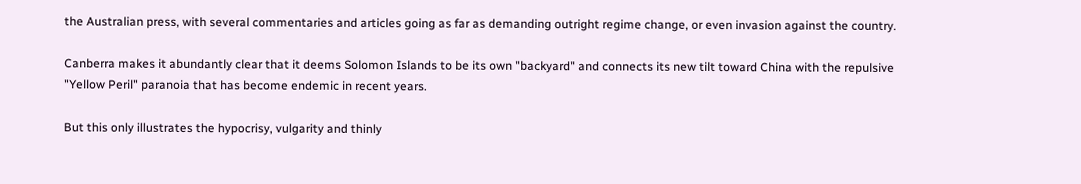the Australian press, with several commentaries and articles going as far as demanding outright regime change, or even invasion against the country.

Canberra makes it abundantly clear that it deems Solomon Islands to be its own "backyard" and connects its new tilt toward China with the repulsive "Yellow Peril" paranoia that has become endemic in recent years.

But this only illustrates the hypocrisy, vulgarity and thinly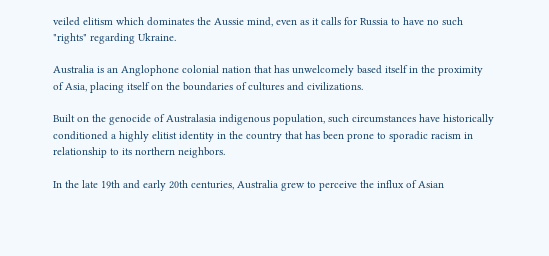veiled elitism which dominates the Aussie mind, even as it calls for Russia to have no such "rights" regarding Ukraine.

Australia is an Anglophone colonial nation that has unwelcomely based itself in the proximity of Asia, placing itself on the boundaries of cultures and civilizations.

Built on the genocide of Australasia indigenous population, such circumstances have historically conditioned a highly elitist identity in the country that has been prone to sporadic racism in relationship to its northern neighbors.

In the late 19th and early 20th centuries, Australia grew to perceive the influx of Asian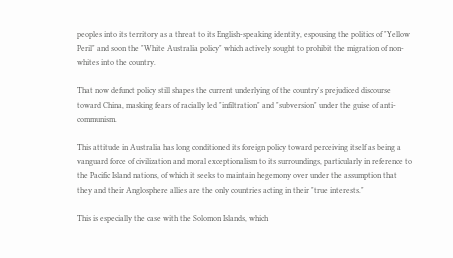peoples into its territory as a threat to its English-speaking identity, espousing the politics of "Yellow Peril" and soon the "White Australia policy" which actively sought to prohibit the migration of non-whites into the country.

That now defunct policy still shapes the current underlying of the country's prejudiced discourse toward China, masking fears of racially led "infiltration" and "subversion" under the guise of anti-communism.

This attitude in Australia has long conditioned its foreign policy toward perceiving itself as being a vanguard force of civilization and moral exceptionalism to its surroundings, particularly in reference to the Pacific Island nations, of which it seeks to maintain hegemony over under the assumption that they and their Anglosphere allies are the only countries acting in their "true interests."

This is especially the case with the Solomon Islands, which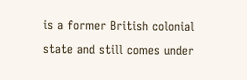is a former British colonial state and still comes under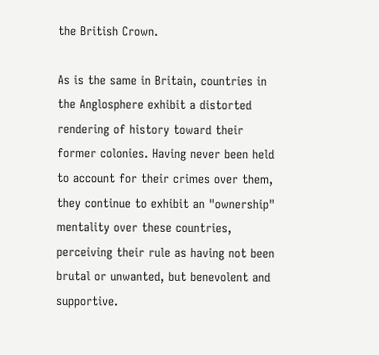the British Crown.

As is the same in Britain, countries in the Anglosphere exhibit a distorted rendering of history toward their former colonies. Having never been held to account for their crimes over them, they continue to exhibit an "ownership" mentality over these countries, perceiving their rule as having not been brutal or unwanted, but benevolent and supportive.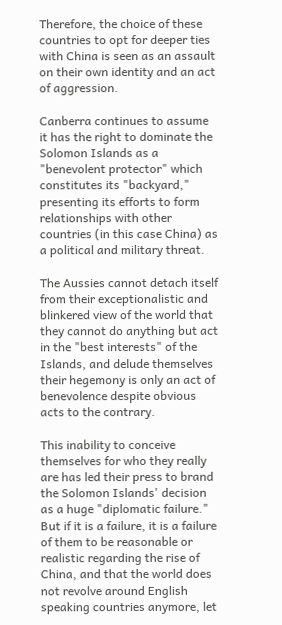Therefore, the choice of these countries to opt for deeper ties with China is seen as an assault on their own identity and an act of aggression.

Canberra continues to assume it has the right to dominate the Solomon Islands as a "benevolent protector" which constitutes its "backyard," presenting its efforts to form relationships with other countries (in this case China) as a political and military threat.

The Aussies cannot detach itself from their exceptionalistic and blinkered view of the world that they cannot do anything but act in the "best interests" of the Islands, and delude themselves their hegemony is only an act of benevolence despite obvious acts to the contrary.

This inability to conceive themselves for who they really are has led their press to brand the Solomon Islands' decision as a huge "diplomatic failure." But if it is a failure, it is a failure of them to be reasonable or realistic regarding the rise of China, and that the world does not revolve around English speaking countries anymore, let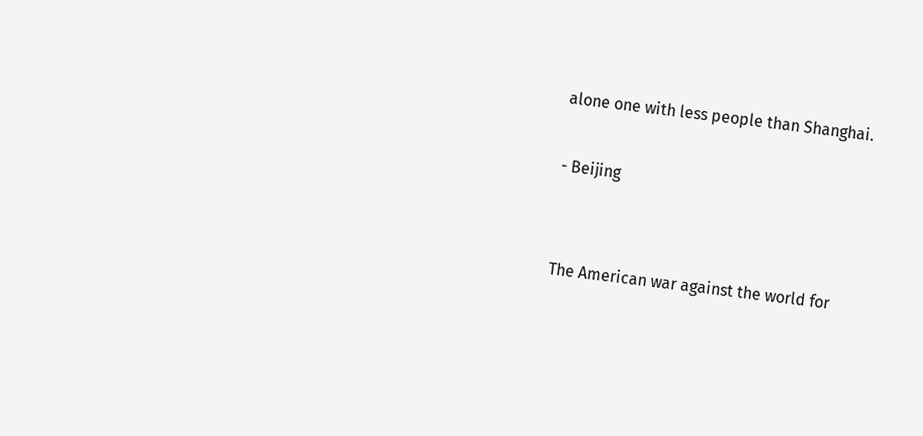alone one with less people than Shanghai.

- Beijing


The American war against the world for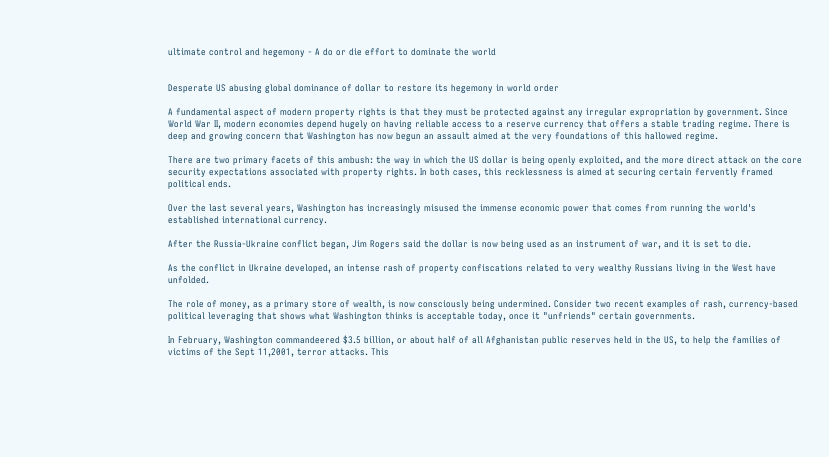ultimate control and hegemony - A do or die effort to dominate the world


Desperate US abusing global dominance of dollar to restore its hegemony in world order

A fundamental aspect of modern property rights is that they must be protected against any irregular expropriation by government. Since World War II, modern economies depend hugely on having reliable access to a reserve currency that offers a stable trading regime. There is deep and growing concern that Washington has now begun an assault aimed at the very foundations of this hallowed regime.

There are two primary facets of this ambush: the way in which the US dollar is being openly exploited, and the more direct attack on the core security expectations associated with property rights. In both cases, this recklessness is aimed at securing certain fervently framed political ends.

Over the last several years, Washington has increasingly misused the immense economic power that comes from running the world's established international currency.

After the Russia-Ukraine conflict began, Jim Rogers said the dollar is now being used as an instrument of war, and it is set to die.

As the conflict in Ukraine developed, an intense rash of property confiscations related to very wealthy Russians living in the West have unfolded.

The role of money, as a primary store of wealth, is now consciously being undermined. Consider two recent examples of rash, currency-based political leveraging that shows what Washington thinks is acceptable today, once it "unfriends" certain governments.

In February, Washington commandeered $3.5 billion, or about half of all Afghanistan public reserves held in the US, to help the families of victims of the Sept 11,2001, terror attacks. This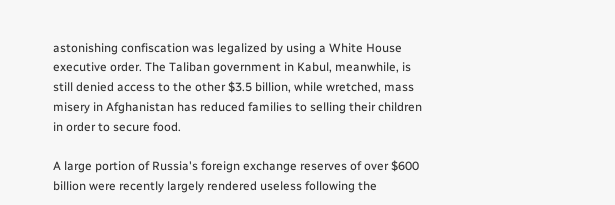astonishing confiscation was legalized by using a White House executive order. The Taliban government in Kabul, meanwhile, is still denied access to the other $3.5 billion, while wretched, mass misery in Afghanistan has reduced families to selling their children in order to secure food.

A large portion of Russia's foreign exchange reserves of over $600 billion were recently largely rendered useless following the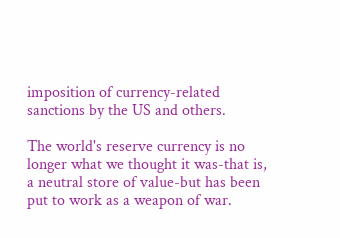imposition of currency-related sanctions by the US and others.

The world's reserve currency is no longer what we thought it was-that is, a neutral store of value-but has been put to work as a weapon of war.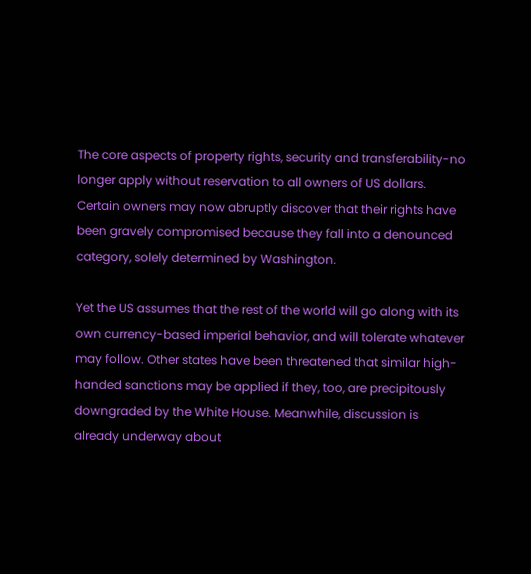The core aspects of property rights, security and transferability-no longer apply without reservation to all owners of US dollars. Certain owners may now abruptly discover that their rights have been gravely compromised because they fall into a denounced category, solely determined by Washington.

Yet the US assumes that the rest of the world will go along with its own currency-based imperial behavior, and will tolerate whatever may follow. Other states have been threatened that similar high-handed sanctions may be applied if they, too, are precipitously downgraded by the White House. Meanwhile, discussion is already underway about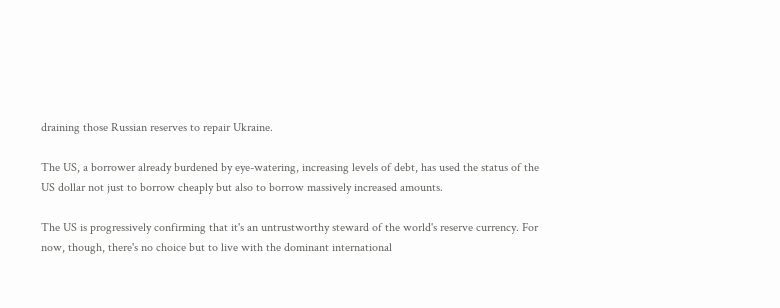draining those Russian reserves to repair Ukraine.

The US, a borrower already burdened by eye-watering, increasing levels of debt, has used the status of the US dollar not just to borrow cheaply but also to borrow massively increased amounts.

The US is progressively confirming that it's an untrustworthy steward of the world's reserve currency. For now, though, there's no choice but to live with the dominant international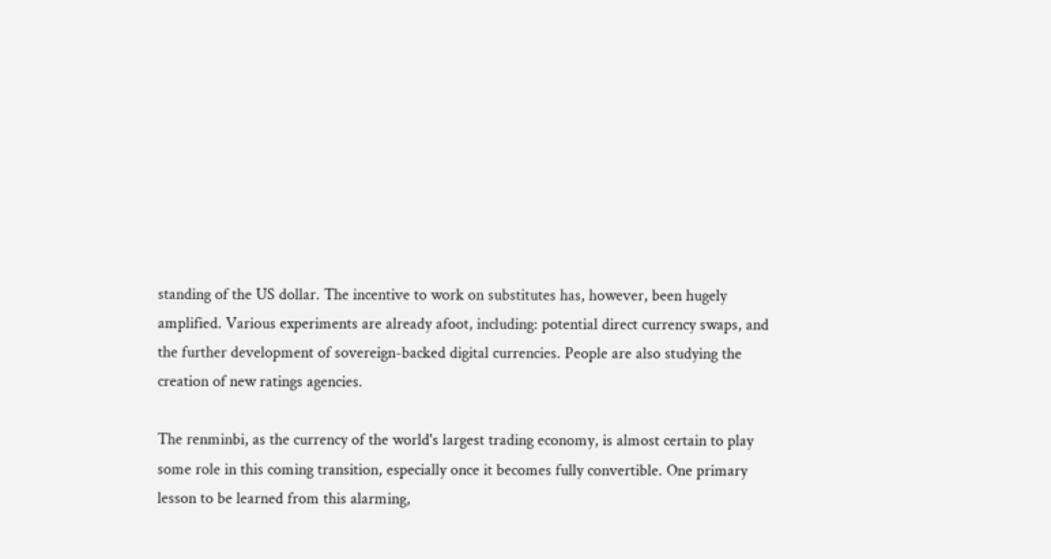standing of the US dollar. The incentive to work on substitutes has, however, been hugely amplified. Various experiments are already afoot, including: potential direct currency swaps, and the further development of sovereign-backed digital currencies. People are also studying the creation of new ratings agencies.

The renminbi, as the currency of the world's largest trading economy, is almost certain to play some role in this coming transition, especially once it becomes fully convertible. One primary lesson to be learned from this alarming,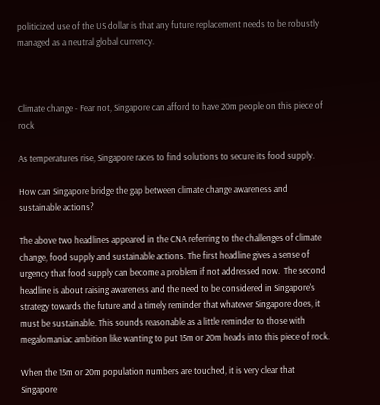politicized use of the US dollar is that any future replacement needs to be robustly managed as a neutral global currency.



Climate change - Fear not, Singapore can afford to have 20m people on this piece of rock

As temperatures rise, Singapore races to find solutions to secure its food supply.

How can Singapore bridge the gap between climate change awareness and sustainable actions?

The above two headlines appeared in the CNA referring to the challenges of climate change, food supply and sustainable actions. The first headline gives a sense of urgency that food supply can become a problem if not addressed now.  The second headline is about raising awareness and the need to be considered in Singapore's strategy towards the future and a timely reminder that whatever Singapore does, it must be sustainable. This sounds reasonable as a little reminder to those with megalomaniac ambition like wanting to put 15m or 20m heads into this piece of rock.

When the 15m or 20m population numbers are touched, it is very clear that Singapore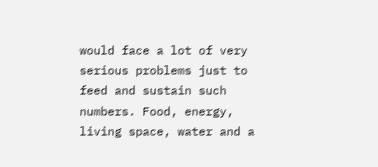would face a lot of very serious problems just to feed and sustain such numbers. Food, energy, living space, water and a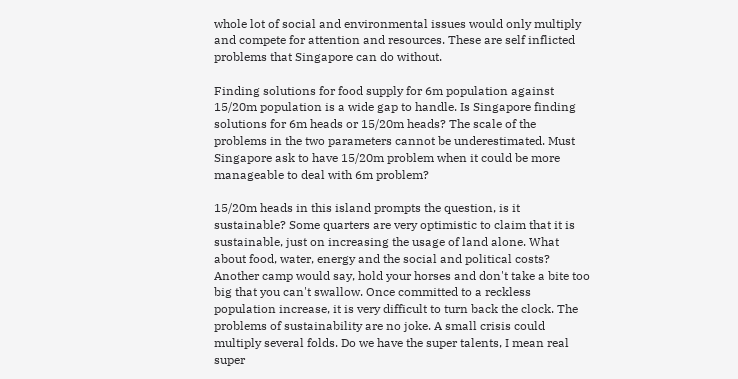whole lot of social and environmental issues would only multiply and compete for attention and resources. These are self inflicted problems that Singapore can do without.

Finding solutions for food supply for 6m population against 15/20m population is a wide gap to handle. Is Singapore finding solutions for 6m heads or 15/20m heads? The scale of the problems in the two parameters cannot be underestimated. Must Singapore ask to have 15/20m problem when it could be more manageable to deal with 6m problem?

15/20m heads in this island prompts the question, is it sustainable? Some quarters are very optimistic to claim that it is sustainable, just on increasing the usage of land alone. What about food, water, energy and the social and political costs? Another camp would say, hold your horses and don't take a bite too big that you can't swallow. Once committed to a reckless population increase, it is very difficult to turn back the clock. The problems of sustainability are no joke. A small crisis could multiply several folds. Do we have the super talents, I mean real super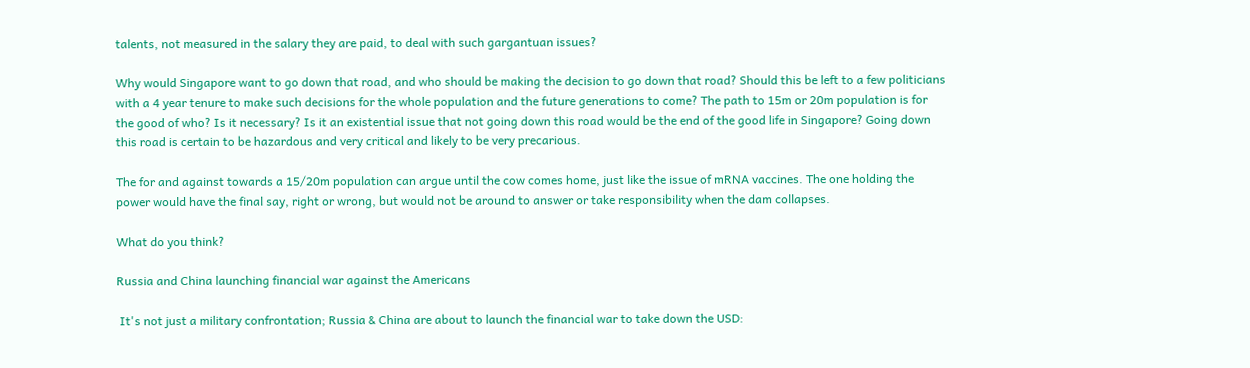talents, not measured in the salary they are paid, to deal with such gargantuan issues?

Why would Singapore want to go down that road, and who should be making the decision to go down that road? Should this be left to a few politicians with a 4 year tenure to make such decisions for the whole population and the future generations to come? The path to 15m or 20m population is for the good of who? Is it necessary? Is it an existential issue that not going down this road would be the end of the good life in Singapore? Going down this road is certain to be hazardous and very critical and likely to be very precarious.

The for and against towards a 15/20m population can argue until the cow comes home, just like the issue of mRNA vaccines. The one holding the power would have the final say, right or wrong, but would not be around to answer or take responsibility when the dam collapses.

What do you think?

Russia and China launching financial war against the Americans

 It's not just a military confrontation; Russia & China are about to launch the financial war to take down the USD: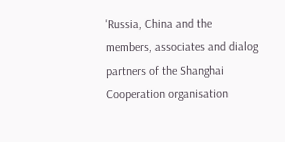'Russia, China and the members, associates and dialog partners of the Shanghai Cooperation organisation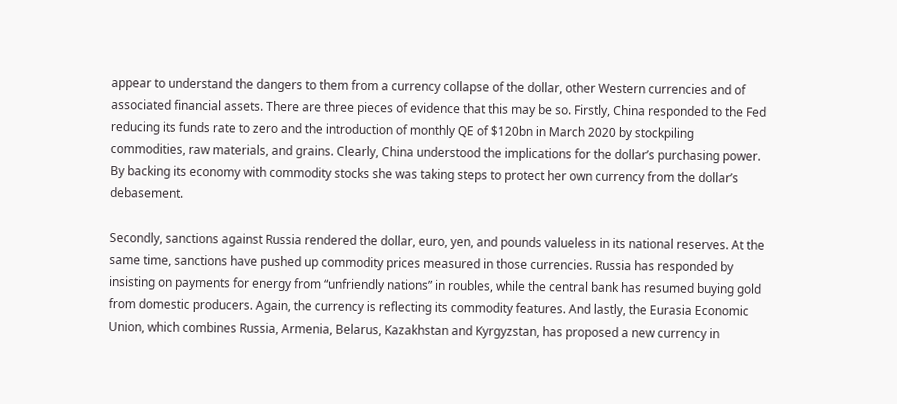appear to understand the dangers to them from a currency collapse of the dollar, other Western currencies and of associated financial assets. There are three pieces of evidence that this may be so. Firstly, China responded to the Fed reducing its funds rate to zero and the introduction of monthly QE of $120bn in March 2020 by stockpiling commodities, raw materials, and grains. Clearly, China understood the implications for the dollar’s purchasing power. By backing its economy with commodity stocks she was taking steps to protect her own currency from the dollar’s debasement.

Secondly, sanctions against Russia rendered the dollar, euro, yen, and pounds valueless in its national reserves. At the same time, sanctions have pushed up commodity prices measured in those currencies. Russia has responded by insisting on payments for energy from “unfriendly nations” in roubles, while the central bank has resumed buying gold from domestic producers. Again, the currency is reflecting its commodity features. And lastly, the Eurasia Economic Union, which combines Russia, Armenia, Belarus, Kazakhstan and Kyrgyzstan, has proposed a new currency in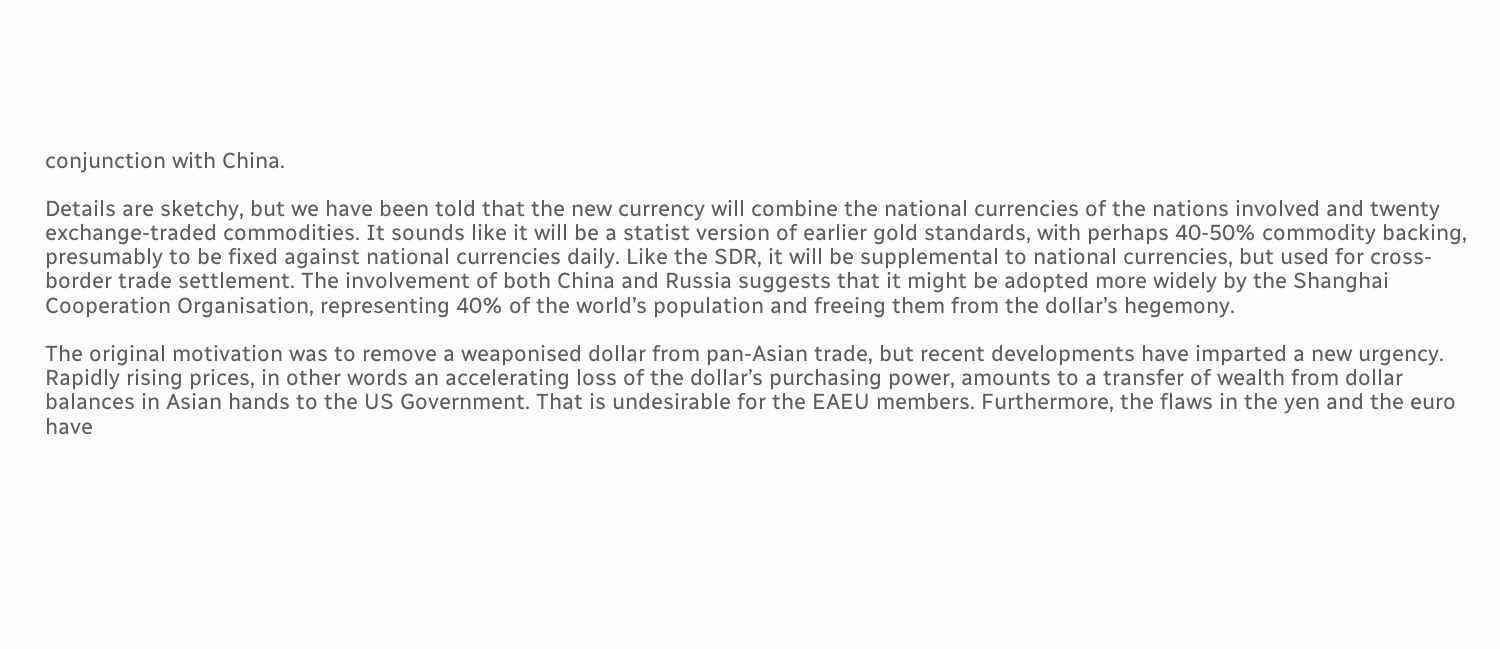conjunction with China.

Details are sketchy, but we have been told that the new currency will combine the national currencies of the nations involved and twenty exchange-traded commodities. It sounds like it will be a statist version of earlier gold standards, with perhaps 40-50% commodity backing, presumably to be fixed against national currencies daily. Like the SDR, it will be supplemental to national currencies, but used for cross-border trade settlement. The involvement of both China and Russia suggests that it might be adopted more widely by the Shanghai Cooperation Organisation, representing 40% of the world’s population and freeing them from the dollar’s hegemony.

The original motivation was to remove a weaponised dollar from pan-Asian trade, but recent developments have imparted a new urgency. Rapidly rising prices, in other words an accelerating loss of the dollar’s purchasing power, amounts to a transfer of wealth from dollar balances in Asian hands to the US Government. That is undesirable for the EAEU members. Furthermore, the flaws in the yen and the euro have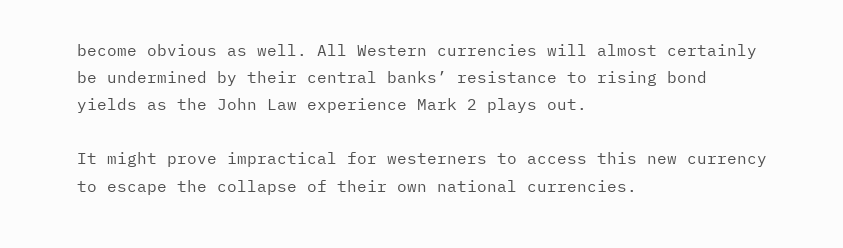become obvious as well. All Western currencies will almost certainly be undermined by their central banks’ resistance to rising bond yields as the John Law experience Mark 2 plays out.

It might prove impractical for westerners to access this new currency to escape the collapse of their own national currencies.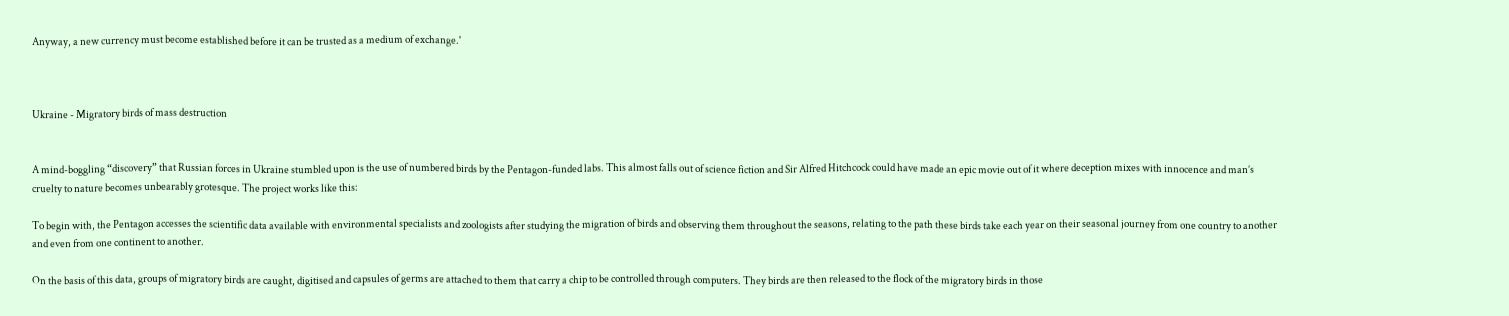Anyway, a new currency must become established before it can be trusted as a medium of exchange.'



Ukraine - Migratory birds of mass destruction


A mind-boggling “discovery” that Russian forces in Ukraine stumbled upon is the use of numbered birds by the Pentagon-funded labs. This almost falls out of science fiction and Sir Alfred Hitchcock could have made an epic movie out of it where deception mixes with innocence and man’s cruelty to nature becomes unbearably grotesque. The project works like this:

To begin with, the Pentagon accesses the scientific data available with environmental specialists and zoologists after studying the migration of birds and observing them throughout the seasons, relating to the path these birds take each year on their seasonal journey from one country to another and even from one continent to another.

On the basis of this data, groups of migratory birds are caught, digitised and capsules of germs are attached to them that carry a chip to be controlled through computers. They birds are then released to the flock of the migratory birds in those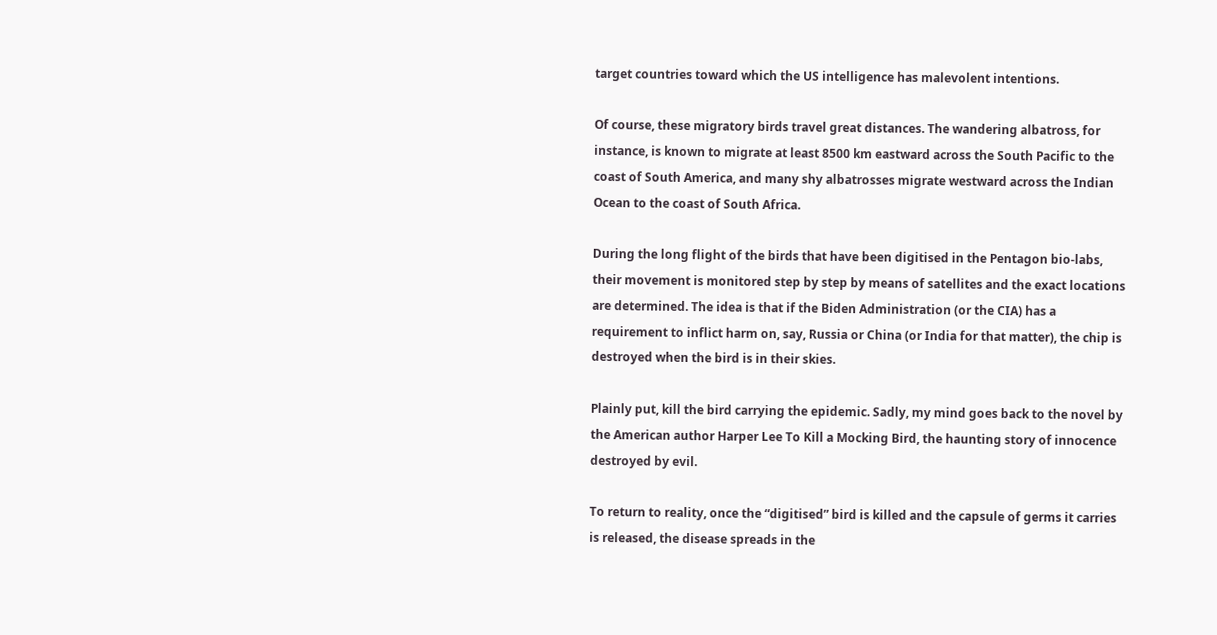target countries toward which the US intelligence has malevolent intentions.

Of course, these migratory birds travel great distances. The wandering albatross, for instance, is known to migrate at least 8500 km eastward across the South Pacific to the coast of South America, and many shy albatrosses migrate westward across the Indian Ocean to the coast of South Africa.

During the long flight of the birds that have been digitised in the Pentagon bio-labs, their movement is monitored step by step by means of satellites and the exact locations are determined. The idea is that if the Biden Administration (or the CIA) has a requirement to inflict harm on, say, Russia or China (or India for that matter), the chip is destroyed when the bird is in their skies.

Plainly put, kill the bird carrying the epidemic. Sadly, my mind goes back to the novel by the American author Harper Lee To Kill a Mocking Bird, the haunting story of innocence destroyed by evil.

To return to reality, once the “digitised” bird is killed and the capsule of germs it carries is released, the disease spreads in the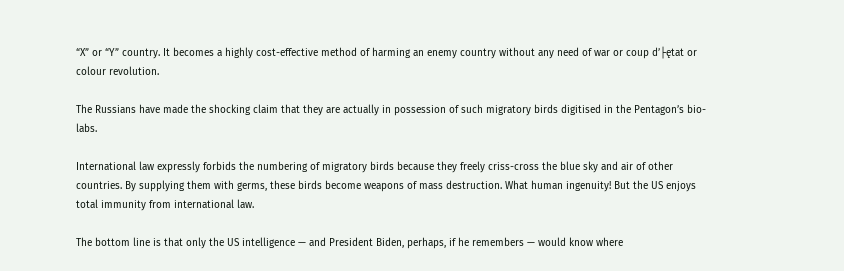“X” or “Y” country. It becomes a highly cost-effective method of harming an enemy country without any need of war or coup d’├ętat or colour revolution.

The Russians have made the shocking claim that they are actually in possession of such migratory birds digitised in the Pentagon’s bio-labs.

International law expressly forbids the numbering of migratory birds because they freely criss-cross the blue sky and air of other countries. By supplying them with germs, these birds become weapons of mass destruction. What human ingenuity! But the US enjoys total immunity from international law.

The bottom line is that only the US intelligence — and President Biden, perhaps, if he remembers — would know where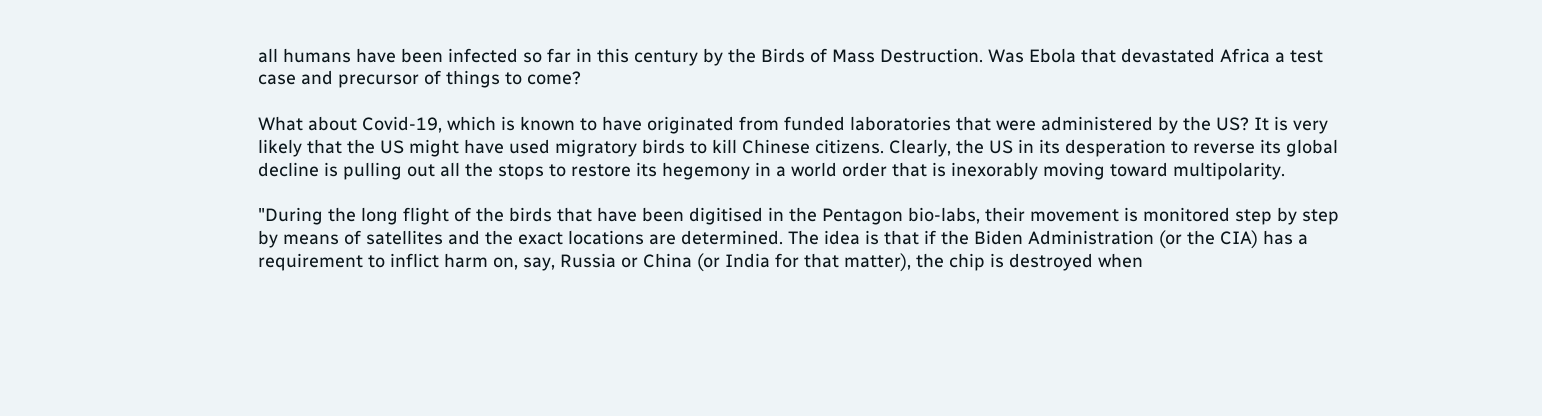all humans have been infected so far in this century by the Birds of Mass Destruction. Was Ebola that devastated Africa a test case and precursor of things to come?

What about Covid-19, which is known to have originated from funded laboratories that were administered by the US? It is very likely that the US might have used migratory birds to kill Chinese citizens. Clearly, the US in its desperation to reverse its global decline is pulling out all the stops to restore its hegemony in a world order that is inexorably moving toward multipolarity.

"During the long flight of the birds that have been digitised in the Pentagon bio-labs, their movement is monitored step by step by means of satellites and the exact locations are determined. The idea is that if the Biden Administration (or the CIA) has a requirement to inflict harm on, say, Russia or China (or India for that matter), the chip is destroyed when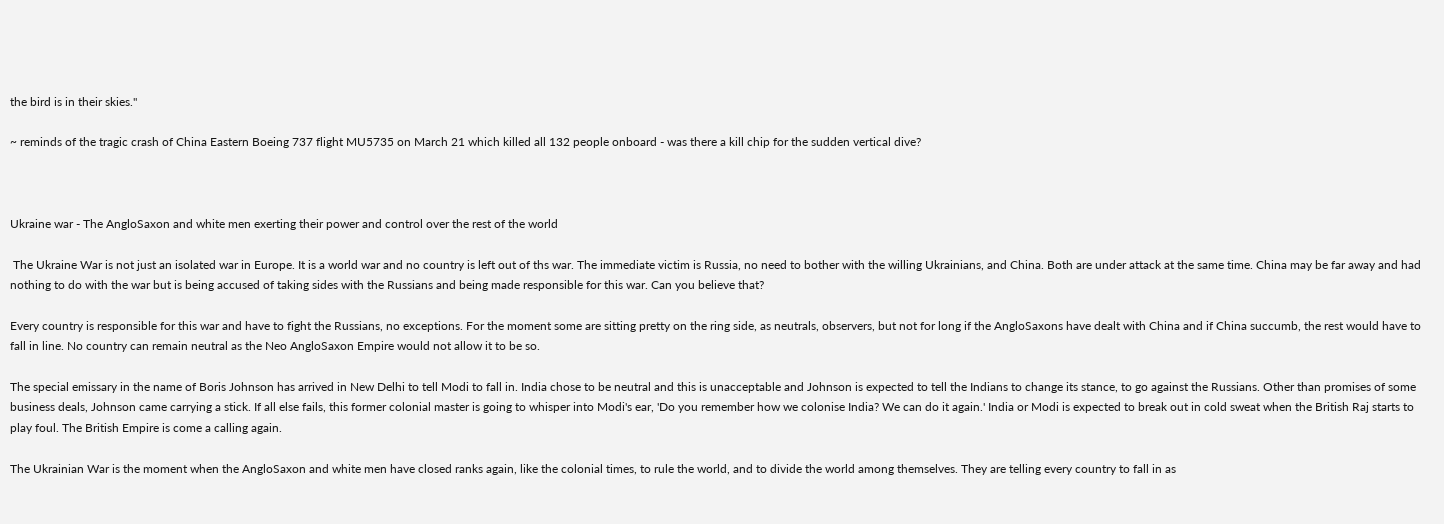the bird is in their skies."

~ reminds of the tragic crash of China Eastern Boeing 737 flight MU5735 on March 21 which killed all 132 people onboard - was there a kill chip for the sudden vertical dive?



Ukraine war - The AngloSaxon and white men exerting their power and control over the rest of the world

 The Ukraine War is not just an isolated war in Europe. It is a world war and no country is left out of ths war. The immediate victim is Russia, no need to bother with the willing Ukrainians, and China. Both are under attack at the same time. China may be far away and had nothing to do with the war but is being accused of taking sides with the Russians and being made responsible for this war. Can you believe that?

Every country is responsible for this war and have to fight the Russians, no exceptions. For the moment some are sitting pretty on the ring side, as neutrals, observers, but not for long if the AngloSaxons have dealt with China and if China succumb, the rest would have to fall in line. No country can remain neutral as the Neo AngloSaxon Empire would not allow it to be so.

The special emissary in the name of Boris Johnson has arrived in New Delhi to tell Modi to fall in. India chose to be neutral and this is unacceptable and Johnson is expected to tell the Indians to change its stance, to go against the Russians. Other than promises of some business deals, Johnson came carrying a stick. If all else fails, this former colonial master is going to whisper into Modi's ear, 'Do you remember how we colonise India? We can do it again.' India or Modi is expected to break out in cold sweat when the British Raj starts to play foul. The British Empire is come a calling again.

The Ukrainian War is the moment when the AngloSaxon and white men have closed ranks again, like the colonial times, to rule the world, and to divide the world among themselves. They are telling every country to fall in as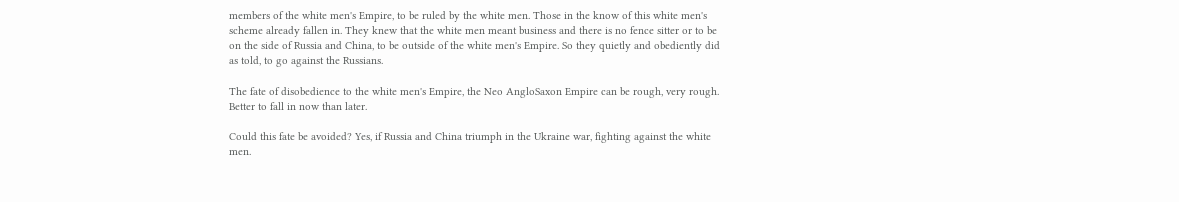members of the white men's Empire, to be ruled by the white men. Those in the know of this white men's scheme already fallen in. They knew that the white men meant business and there is no fence sitter or to be on the side of Russia and China, to be outside of the white men's Empire. So they quietly and obediently did as told, to go against the Russians.

The fate of disobedience to the white men's Empire, the Neo AngloSaxon Empire can be rough, very rough. Better to fall in now than later.

Could this fate be avoided? Yes, if Russia and China triumph in the Ukraine war, fighting against the white men.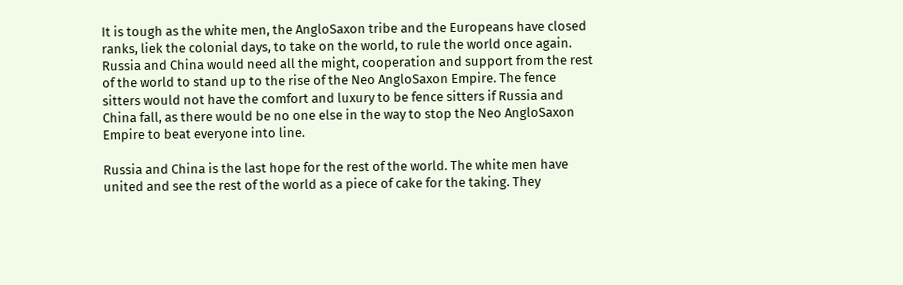It is tough as the white men, the AngloSaxon tribe and the Europeans have closed ranks, liek the colonial days, to take on the world, to rule the world once again. Russia and China would need all the might, cooperation and support from the rest of the world to stand up to the rise of the Neo AngloSaxon Empire. The fence sitters would not have the comfort and luxury to be fence sitters if Russia and China fall, as there would be no one else in the way to stop the Neo AngloSaxon Empire to beat everyone into line.

Russia and China is the last hope for the rest of the world. The white men have united and see the rest of the world as a piece of cake for the taking. They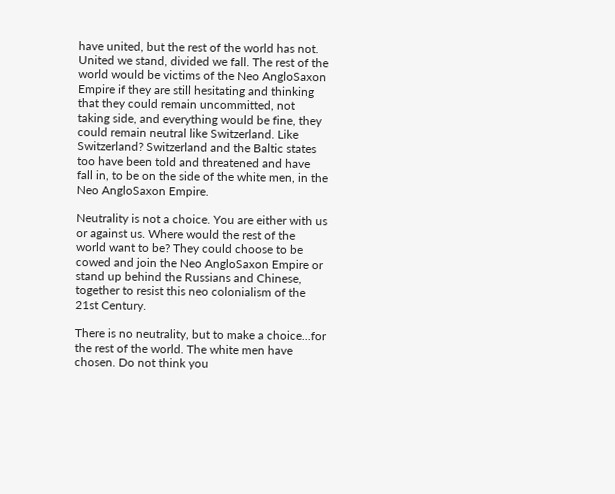have united, but the rest of the world has not. United we stand, divided we fall. The rest of the world would be victims of the Neo AngloSaxon Empire if they are still hesitating and thinking that they could remain uncommitted, not taking side, and everything would be fine, they could remain neutral like Switzerland. Like Switzerland? Switzerland and the Baltic states too have been told and threatened and have fall in, to be on the side of the white men, in the Neo AngloSaxon Empire.

Neutrality is not a choice. You are either with us or against us. Where would the rest of the world want to be? They could choose to be cowed and join the Neo AngloSaxon Empire or stand up behind the Russians and Chinese, together to resist this neo colonialism of the 21st Century.

There is no neutrality, but to make a choice...for the rest of the world. The white men have chosen. Do not think you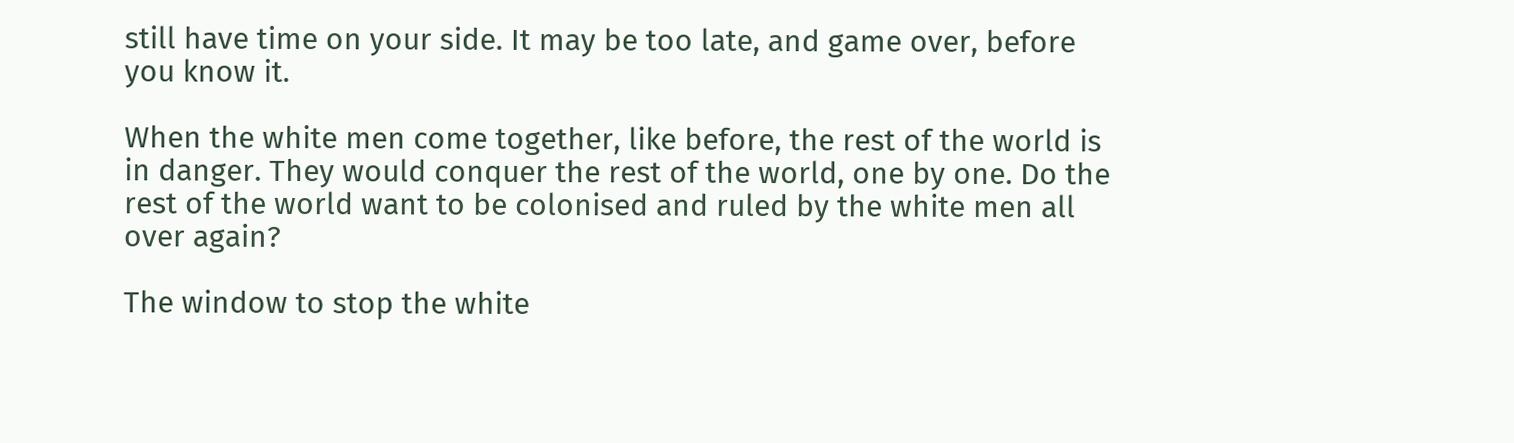still have time on your side. It may be too late, and game over, before you know it.

When the white men come together, like before, the rest of the world is in danger. They would conquer the rest of the world, one by one. Do the rest of the world want to be colonised and ruled by the white men all over again?

The window to stop the white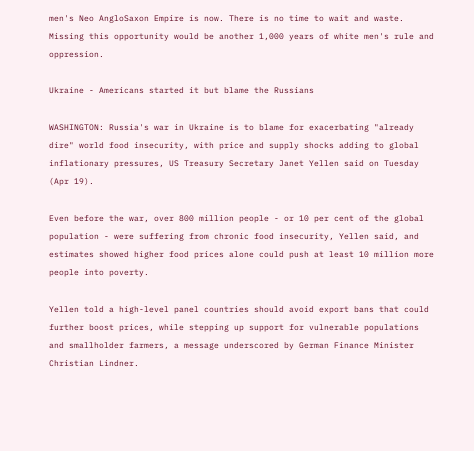men's Neo AngloSaxon Empire is now. There is no time to wait and waste. Missing this opportunity would be another 1,000 years of white men's rule and oppression.

Ukraine - Americans started it but blame the Russians

WASHINGTON: Russia's war in Ukraine is to blame for exacerbating "already dire" world food insecurity, with price and supply shocks adding to global inflationary pressures, US Treasury Secretary Janet Yellen said on Tuesday (Apr 19).

Even before the war, over 800 million people - or 10 per cent of the global population - were suffering from chronic food insecurity, Yellen said, and estimates showed higher food prices alone could push at least 10 million more people into poverty.

Yellen told a high-level panel countries should avoid export bans that could further boost prices, while stepping up support for vulnerable populations and smallholder farmers, a message underscored by German Finance Minister Christian Lindner.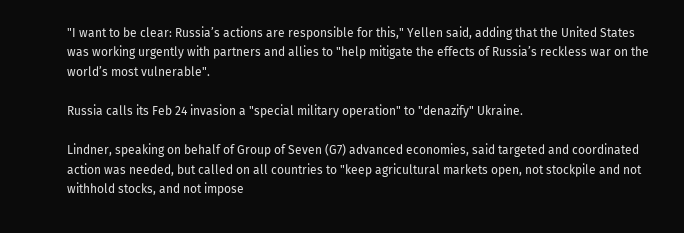"I want to be clear: Russia’s actions are responsible for this," Yellen said, adding that the United States was working urgently with partners and allies to "help mitigate the effects of Russia’s reckless war on the world’s most vulnerable".

Russia calls its Feb 24 invasion a "special military operation" to "denazify" Ukraine.

Lindner, speaking on behalf of Group of Seven (G7) advanced economies, said targeted and coordinated action was needed, but called on all countries to "keep agricultural markets open, not stockpile and not withhold stocks, and not impose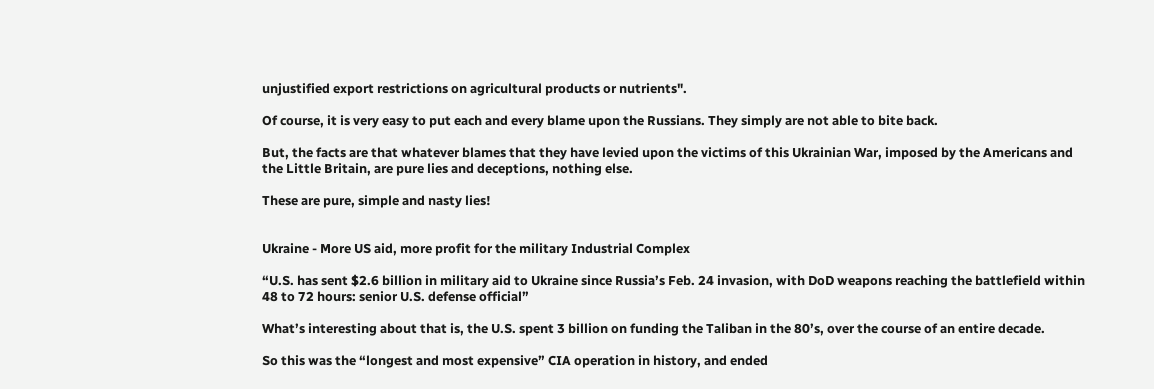unjustified export restrictions on agricultural products or nutrients".

Of course, it is very easy to put each and every blame upon the Russians. They simply are not able to bite back.

But, the facts are that whatever blames that they have levied upon the victims of this Ukrainian War, imposed by the Americans and the Little Britain, are pure lies and deceptions, nothing else.

These are pure, simple and nasty lies!


Ukraine - More US aid, more profit for the military Industrial Complex

“U.S. has sent $2.6 billion in military aid to Ukraine since Russia’s Feb. 24 invasion, with DoD weapons reaching the battlefield within 48 to 72 hours: senior U.S. defense official”

What’s interesting about that is, the U.S. spent 3 billion on funding the Taliban in the 80’s, over the course of an entire decade.

So this was the “longest and most expensive” CIA operation in history, and ended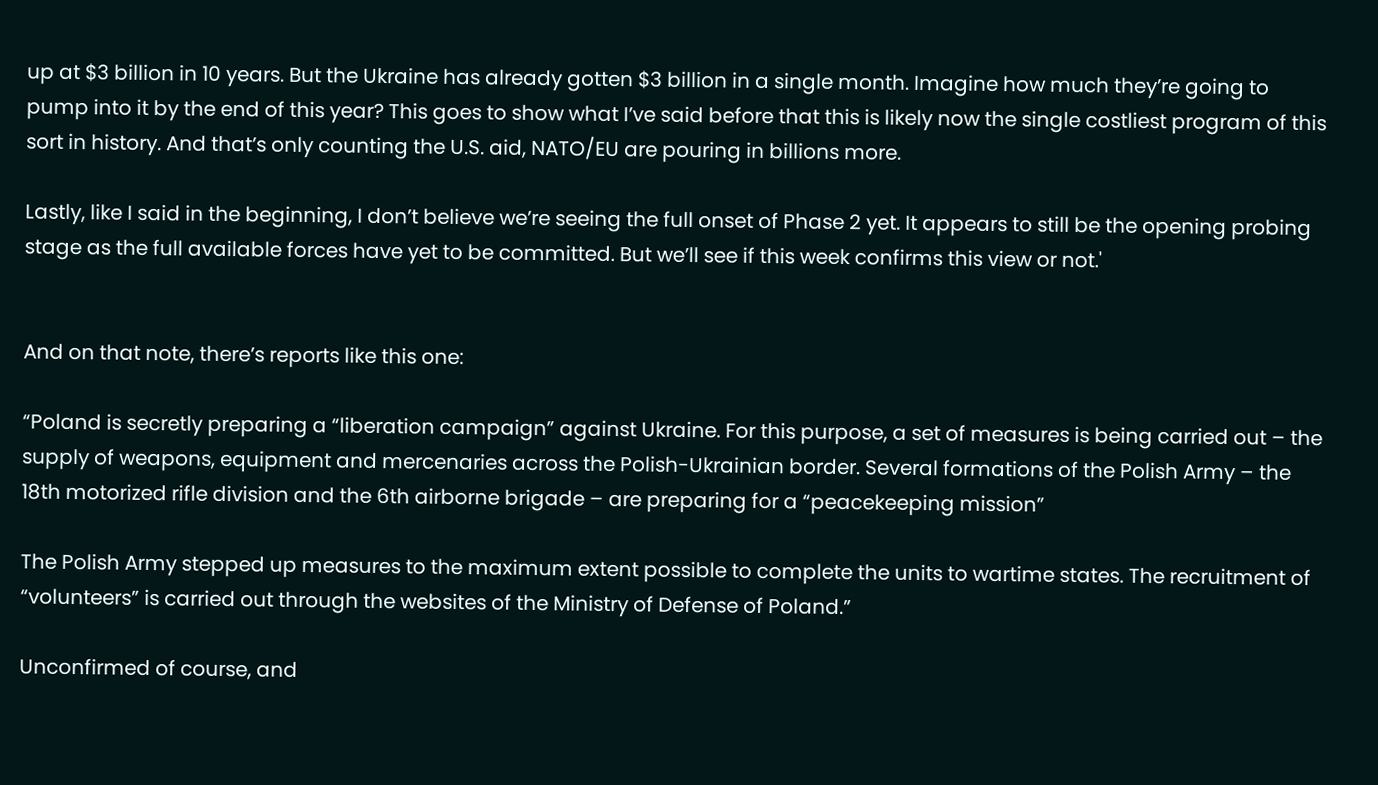up at $3 billion in 10 years. But the Ukraine has already gotten $3 billion in a single month. Imagine how much they’re going to pump into it by the end of this year? This goes to show what I’ve said before that this is likely now the single costliest program of this sort in history. And that’s only counting the U.S. aid, NATO/EU are pouring in billions more.

Lastly, like I said in the beginning, I don’t believe we’re seeing the full onset of Phase 2 yet. It appears to still be the opening probing stage as the full available forces have yet to be committed. But we’ll see if this week confirms this view or not.'


And on that note, there’s reports like this one:

“Poland is secretly preparing a “liberation campaign” against Ukraine. For this purpose, a set of measures is being carried out – the supply of weapons, equipment and mercenaries across the Polish-Ukrainian border. Several formations of the Polish Army – the 18th motorized rifle division and the 6th airborne brigade – are preparing for a “peacekeeping mission”

The Polish Army stepped up measures to the maximum extent possible to complete the units to wartime states. The recruitment of “volunteers” is carried out through the websites of the Ministry of Defense of Poland.”

Unconfirmed of course, and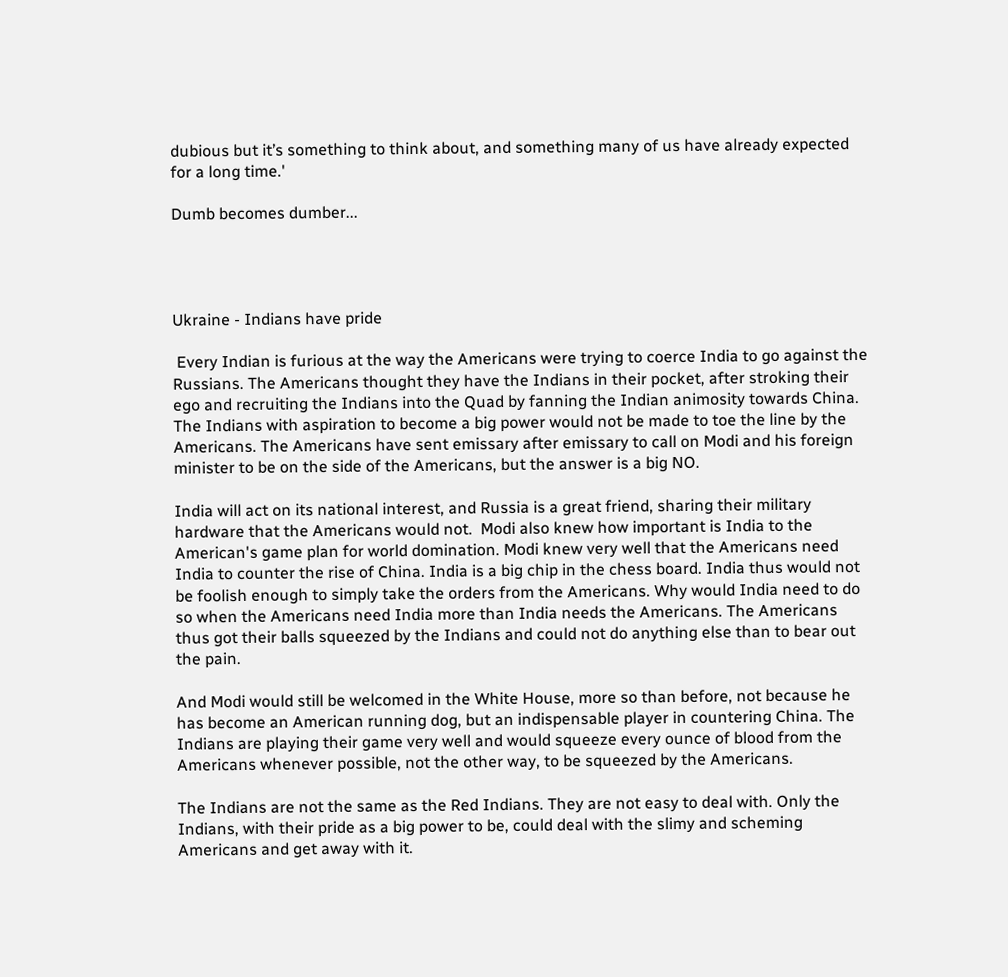dubious but it’s something to think about, and something many of us have already expected for a long time.'

Dumb becomes dumber...




Ukraine - Indians have pride

 Every Indian is furious at the way the Americans were trying to coerce India to go against the Russians. The Americans thought they have the Indians in their pocket, after stroking their ego and recruiting the Indians into the Quad by fanning the Indian animosity towards China. The Indians with aspiration to become a big power would not be made to toe the line by the Americans. The Americans have sent emissary after emissary to call on Modi and his foreign minister to be on the side of the Americans, but the answer is a big NO.

India will act on its national interest, and Russia is a great friend, sharing their military hardware that the Americans would not.  Modi also knew how important is India to the American's game plan for world domination. Modi knew very well that the Americans need India to counter the rise of China. India is a big chip in the chess board. India thus would not be foolish enough to simply take the orders from the Americans. Why would India need to do so when the Americans need India more than India needs the Americans. The Americans thus got their balls squeezed by the Indians and could not do anything else than to bear out the pain.

And Modi would still be welcomed in the White House, more so than before, not because he has become an American running dog, but an indispensable player in countering China. The Indians are playing their game very well and would squeeze every ounce of blood from the Americans whenever possible, not the other way, to be squeezed by the Americans.

The Indians are not the same as the Red Indians. They are not easy to deal with. Only the Indians, with their pride as a big power to be, could deal with the slimy and scheming Americans and get away with it.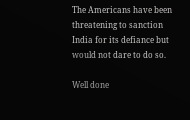The Americans have been threatening to sanction India for its defiance but would not dare to do so.

Well done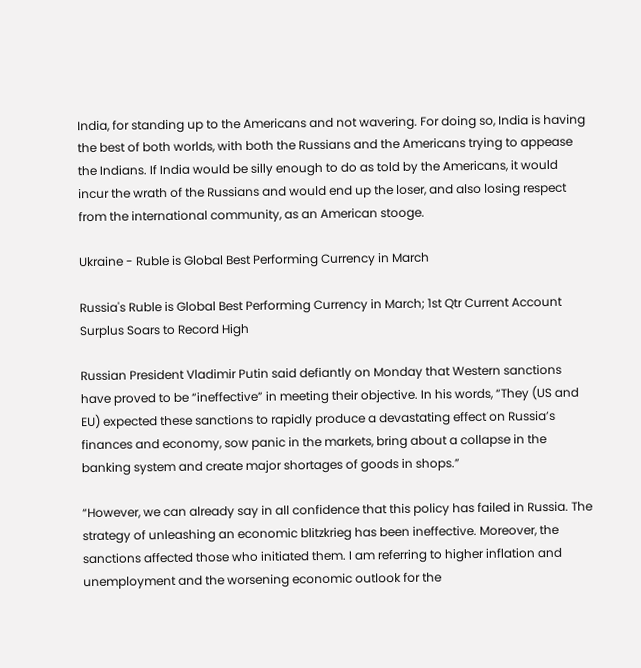India, for standing up to the Americans and not wavering. For doing so, India is having the best of both worlds, with both the Russians and the Americans trying to appease the Indians. If India would be silly enough to do as told by the Americans, it would incur the wrath of the Russians and would end up the loser, and also losing respect from the international community, as an American stooge.

Ukraine - Ruble is Global Best Performing Currency in March

Russia's Ruble is Global Best Performing Currency in March; 1st Qtr Current Account Surplus Soars to Record High

Russian President Vladimir Putin said defiantly on Monday that Western sanctions have proved to be “ineffective” in meeting their objective. In his words, “They (US and EU) expected these sanctions to rapidly produce a devastating effect on Russia’s finances and economy, sow panic in the markets, bring about a collapse in the banking system and create major shortages of goods in shops.”

“However, we can already say in all confidence that this policy has failed in Russia. The strategy of unleashing an economic blitzkrieg has been ineffective. Moreover, the sanctions affected those who initiated them. I am referring to higher inflation and unemployment and the worsening economic outlook for the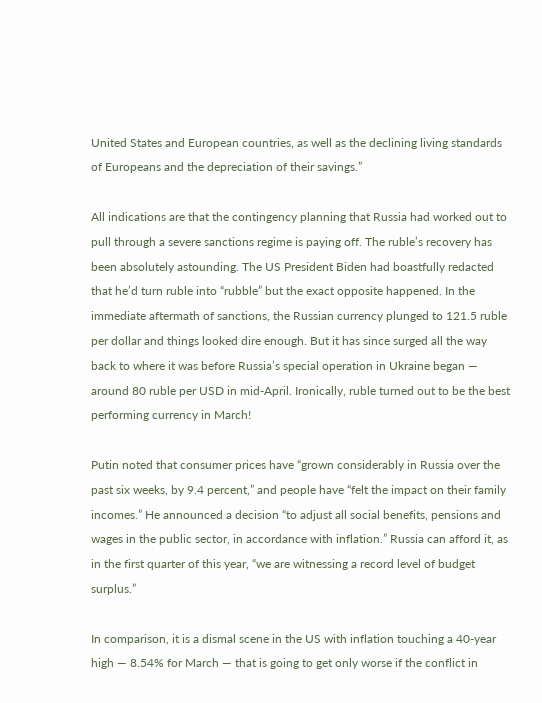United States and European countries, as well as the declining living standards of Europeans and the depreciation of their savings.”

All indications are that the contingency planning that Russia had worked out to pull through a severe sanctions regime is paying off. The ruble’s recovery has been absolutely astounding. The US President Biden had boastfully redacted that he’d turn ruble into “rubble” but the exact opposite happened. In the immediate aftermath of sanctions, the Russian currency plunged to 121.5 ruble per dollar and things looked dire enough. But it has since surged all the way back to where it was before Russia’s special operation in Ukraine began — around 80 ruble per USD in mid-April. Ironically, ruble turned out to be the best performing currency in March!

Putin noted that consumer prices have “grown considerably in Russia over the past six weeks, by 9.4 percent,” and people have “felt the impact on their family incomes.” He announced a decision “to adjust all social benefits, pensions and wages in the public sector, in accordance with inflation.” Russia can afford it, as in the first quarter of this year, “we are witnessing a record level of budget surplus.”

In comparison, it is a dismal scene in the US with inflation touching a 40-year high — 8.54% for March — that is going to get only worse if the conflict in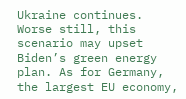Ukraine continues. Worse still, this scenario may upset Biden’s green energy plan. As for Germany, the largest EU economy,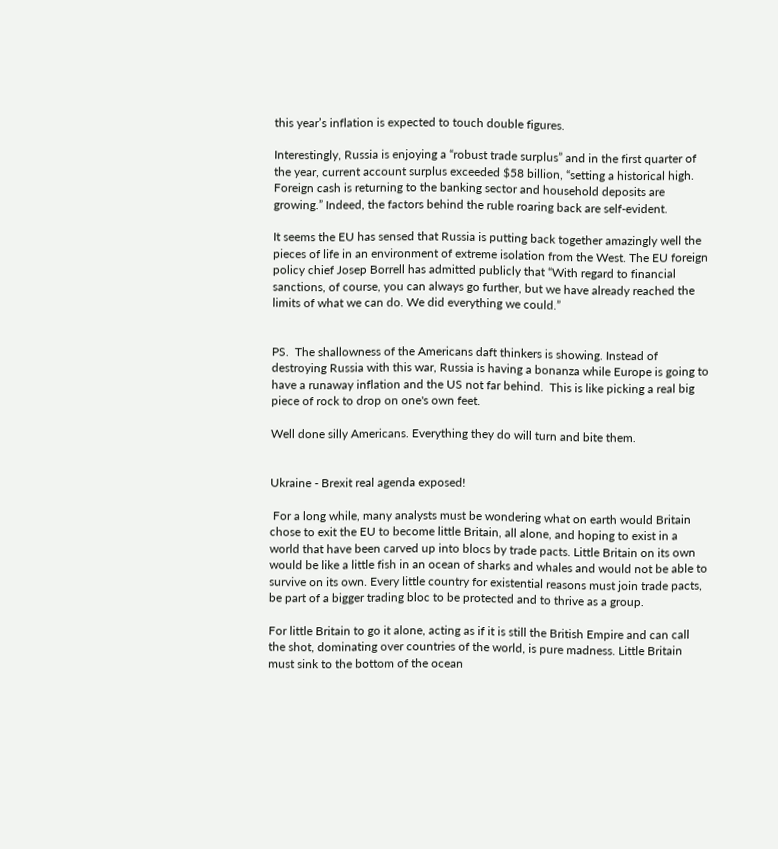this year’s inflation is expected to touch double figures.

Interestingly, Russia is enjoying a “robust trade surplus” and in the first quarter of the year, current account surplus exceeded $58 billion, “setting a historical high. Foreign cash is returning to the banking sector and household deposits are growing.” Indeed, the factors behind the ruble roaring back are self-evident.

It seems the EU has sensed that Russia is putting back together amazingly well the pieces of life in an environment of extreme isolation from the West. The EU foreign policy chief Josep Borrell has admitted publicly that “With regard to financial sanctions, of course, you can always go further, but we have already reached the limits of what we can do. We did everything we could.”


PS.  The shallowness of the Americans daft thinkers is showing. Instead of destroying Russia with this war, Russia is having a bonanza while Europe is going to have a runaway inflation and the US not far behind.  This is like picking a real big piece of rock to drop on one's own feet.

Well done silly Americans. Everything they do will turn and bite them.


Ukraine - Brexit real agenda exposed!

 For a long while, many analysts must be wondering what on earth would Britain chose to exit the EU to become little Britain, all alone, and hoping to exist in a world that have been carved up into blocs by trade pacts. Little Britain on its own would be like a little fish in an ocean of sharks and whales and would not be able to survive on its own. Every little country for existential reasons must join trade pacts, be part of a bigger trading bloc to be protected and to thrive as a group.

For little Britain to go it alone, acting as if it is still the British Empire and can call the shot, dominating over countries of the world, is pure madness. Little Britain must sink to the bottom of the ocean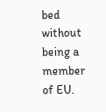bed without being a member of EU.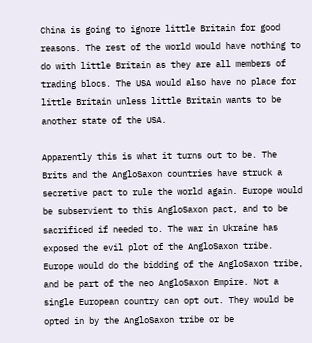China is going to ignore little Britain for good reasons. The rest of the world would have nothing to do with little Britain as they are all members of trading blocs. The USA would also have no place for little Britain unless little Britain wants to be another state of the USA.

Apparently this is what it turns out to be. The Brits and the AngloSaxon countries have struck a secretive pact to rule the world again. Europe would be subservient to this AngloSaxon pact, and to be sacrificed if needed to. The war in Ukraine has exposed the evil plot of the AngloSaxon tribe. Europe would do the bidding of the AngloSaxon tribe, and be part of the neo AngloSaxon Empire. Not a single European country can opt out. They would be opted in by the AngloSaxon tribe or be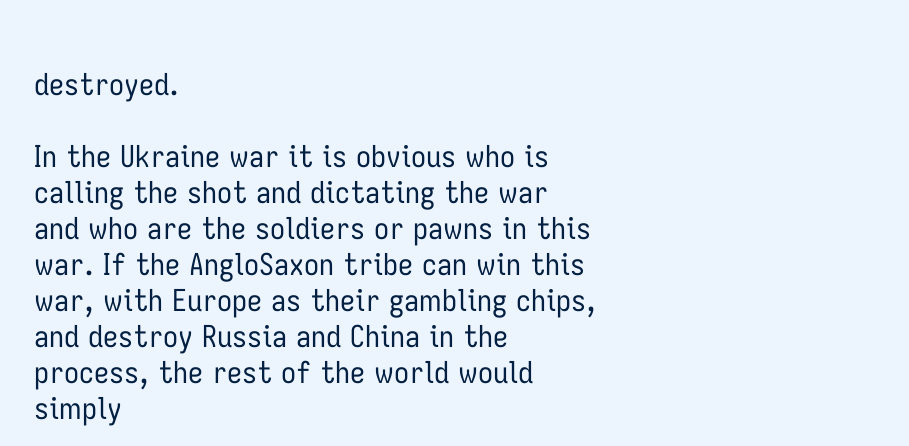destroyed.

In the Ukraine war it is obvious who is calling the shot and dictating the war and who are the soldiers or pawns in this war. If the AngloSaxon tribe can win this war, with Europe as their gambling chips, and destroy Russia and China in the process, the rest of the world would simply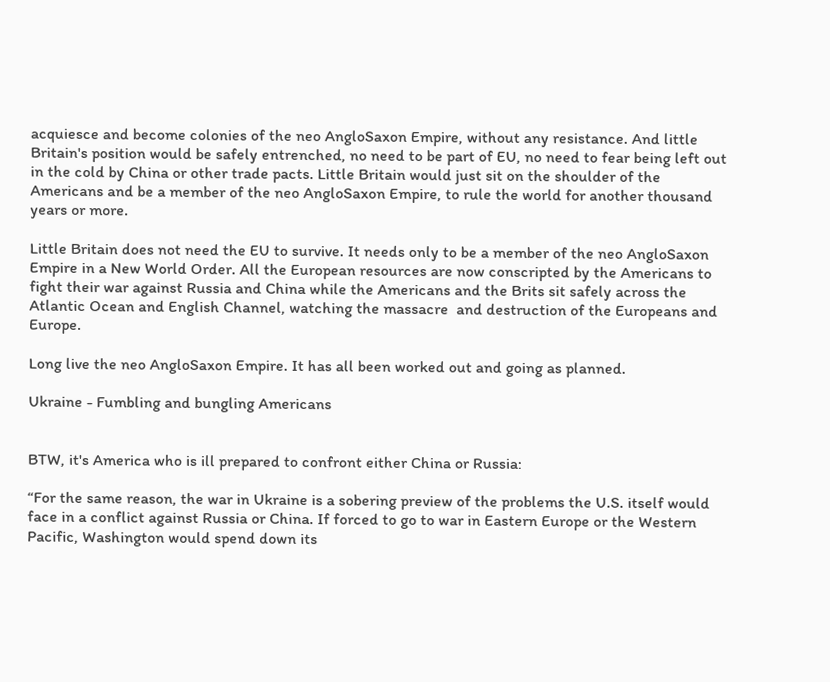acquiesce and become colonies of the neo AngloSaxon Empire, without any resistance. And little Britain's position would be safely entrenched, no need to be part of EU, no need to fear being left out in the cold by China or other trade pacts. Little Britain would just sit on the shoulder of the Americans and be a member of the neo AngloSaxon Empire, to rule the world for another thousand years or more.

Little Britain does not need the EU to survive. It needs only to be a member of the neo AngloSaxon Empire in a New World Order. All the European resources are now conscripted by the Americans to fight their war against Russia and China while the Americans and the Brits sit safely across the Atlantic Ocean and English Channel, watching the massacre  and destruction of the Europeans and Europe.

Long live the neo AngloSaxon Empire. It has all been worked out and going as planned.

Ukraine - Fumbling and bungling Americans


BTW, it's America who is ill prepared to confront either China or Russia:

“For the same reason, the war in Ukraine is a sobering preview of the problems the U.S. itself would face in a conflict against Russia or China. If forced to go to war in Eastern Europe or the Western Pacific, Washington would spend down its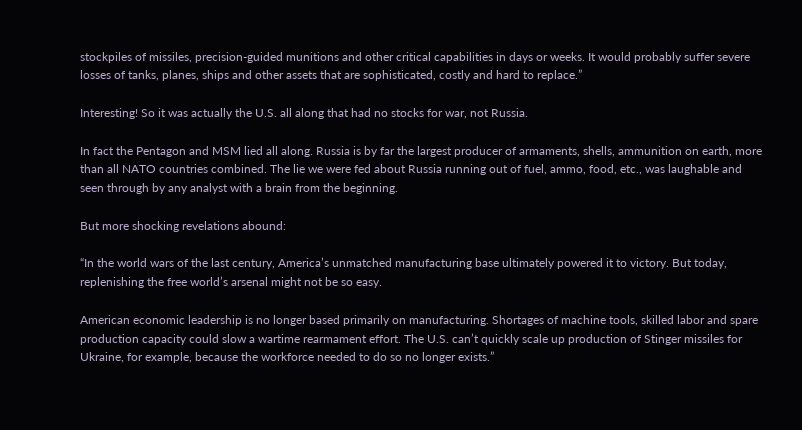stockpiles of missiles, precision-guided munitions and other critical capabilities in days or weeks. It would probably suffer severe losses of tanks, planes, ships and other assets that are sophisticated, costly and hard to replace.”

Interesting! So it was actually the U.S. all along that had no stocks for war, not Russia.

In fact the Pentagon and MSM lied all along. Russia is by far the largest producer of armaments, shells, ammunition on earth, more than all NATO countries combined. The lie we were fed about Russia running out of fuel, ammo, food, etc., was laughable and seen through by any analyst with a brain from the beginning.

But more shocking revelations abound:

“In the world wars of the last century, America’s unmatched manufacturing base ultimately powered it to victory. But today, replenishing the free world’s arsenal might not be so easy.

American economic leadership is no longer based primarily on manufacturing. Shortages of machine tools, skilled labor and spare production capacity could slow a wartime rearmament effort. The U.S. can’t quickly scale up production of Stinger missiles for Ukraine, for example, because the workforce needed to do so no longer exists.”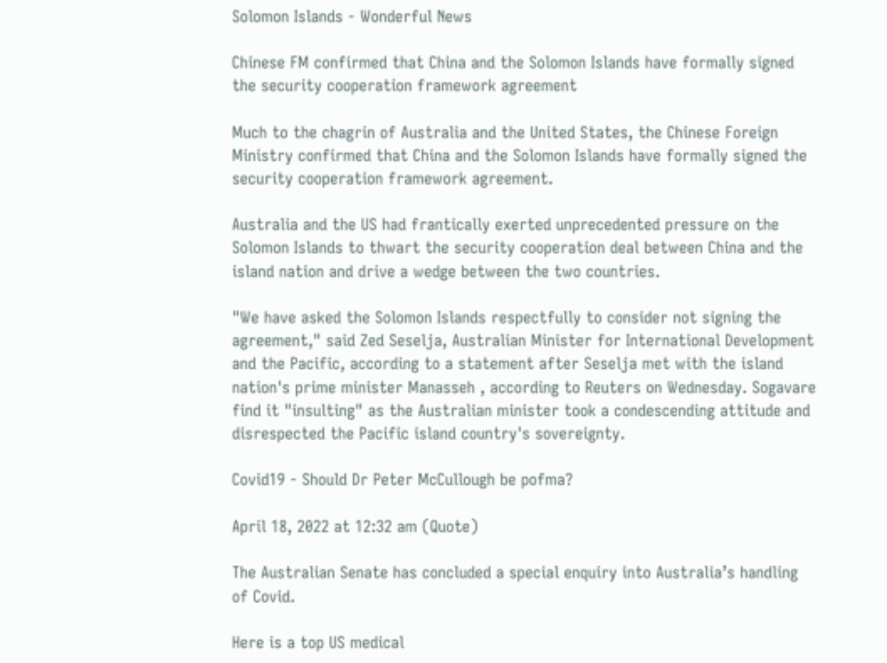Solomon Islands - Wonderful News

Chinese FM confirmed that China and the Solomon Islands have formally signed the security cooperation framework agreement

Much to the chagrin of Australia and the United States, the Chinese Foreign Ministry confirmed that China and the Solomon Islands have formally signed the security cooperation framework agreement.

Australia and the US had frantically exerted unprecedented pressure on the Solomon Islands to thwart the security cooperation deal between China and the island nation and drive a wedge between the two countries.

"We have asked the Solomon Islands respectfully to consider not signing the agreement," said Zed Seselja, Australian Minister for International Development and the Pacific, according to a statement after Seselja met with the island nation's prime minister Manasseh , according to Reuters on Wednesday. Sogavare find it "insulting" as the Australian minister took a condescending attitude and disrespected the Pacific island country's sovereignty.

Covid19 - Should Dr Peter McCullough be pofma?

April 18, 2022 at 12:32 am (Quote)

The Australian Senate has concluded a special enquiry into Australia’s handling of Covid.

Here is a top US medical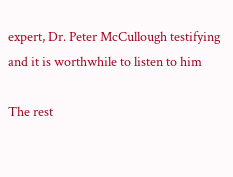expert, Dr. Peter McCullough testifying and it is worthwhile to listen to him

The rest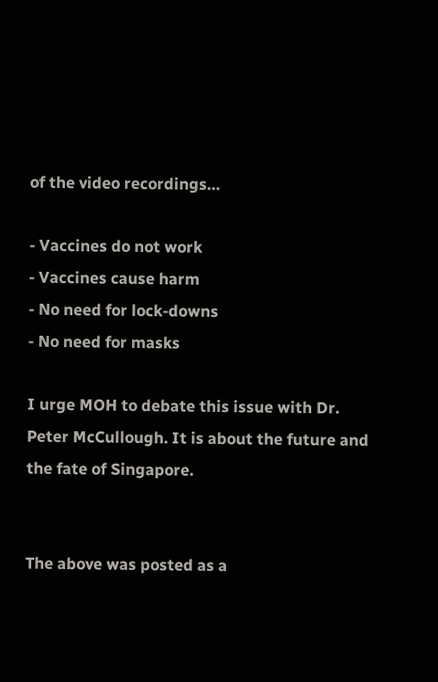of the video recordings…

- Vaccines do not work
- Vaccines cause harm
- No need for lock-downs
- No need for masks

I urge MOH to debate this issue with Dr. Peter McCullough. It is about the future and the fate of Singapore.


The above was posted as a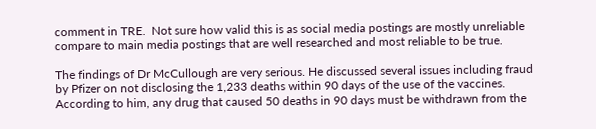comment in TRE.  Not sure how valid this is as social media postings are mostly unreliable compare to main media postings that are well researched and most reliable to be true.

The findings of Dr McCullough are very serious. He discussed several issues including fraud by Pfizer on not disclosing the 1,233 deaths within 90 days of the use of the vaccines. According to him, any drug that caused 50 deaths in 90 days must be withdrawn from the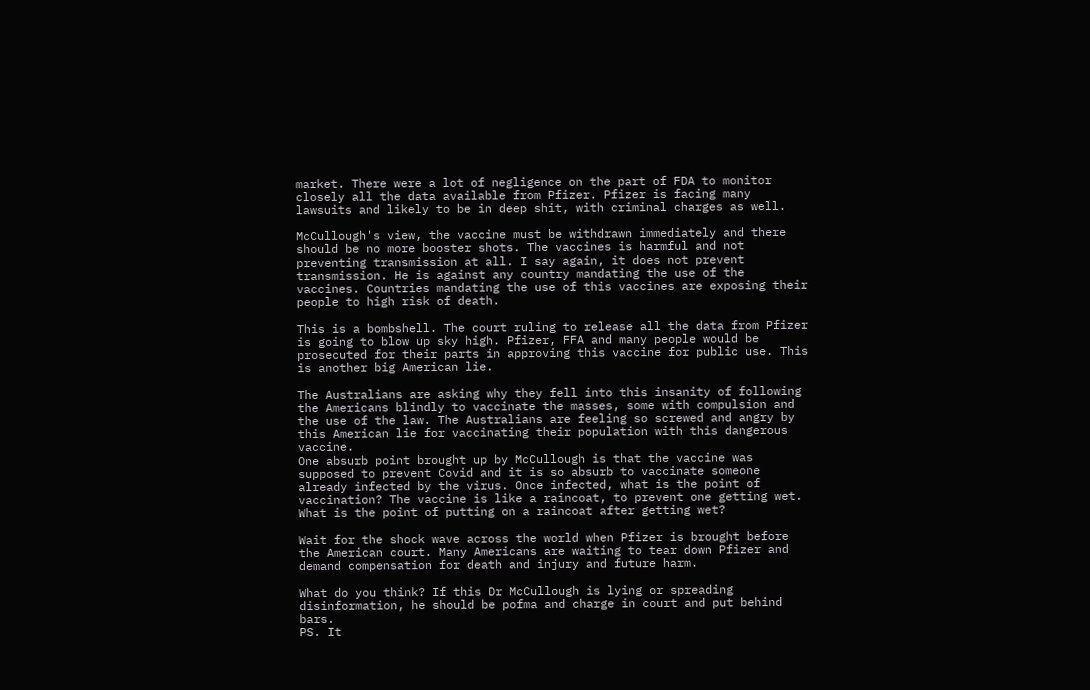market. There were a lot of negligence on the part of FDA to monitor closely all the data available from Pfizer. Pfizer is facing many lawsuits and likely to be in deep shit, with criminal charges as well.

McCullough's view, the vaccine must be withdrawn immediately and there should be no more booster shots. The vaccines is harmful and not preventing transmission at all. I say again, it does not prevent transmission. He is against any country mandating the use of the vaccines. Countries mandating the use of this vaccines are exposing their people to high risk of death.

This is a bombshell. The court ruling to release all the data from Pfizer is going to blow up sky high. Pfizer, FFA and many people would be prosecuted for their parts in approving this vaccine for public use. This is another big American lie.

The Australians are asking why they fell into this insanity of following the Americans blindly to vaccinate the masses, some with compulsion and the use of the law. The Australians are feeling so screwed and angry by this American lie for vaccinating their population with this dangerous vaccine.
One absurb point brought up by McCullough is that the vaccine was supposed to prevent Covid and it is so absurb to vaccinate someone already infected by the virus. Once infected, what is the point of vaccination? The vaccine is like a raincoat, to prevent one getting wet. What is the point of putting on a raincoat after getting wet?

Wait for the shock wave across the world when Pfizer is brought before the American court. Many Americans are waiting to tear down Pfizer and demand compensation for death and injury and future harm.

What do you think? If this Dr McCullough is lying or spreading disinformation, he should be pofma and charge in court and put behind bars.
PS. It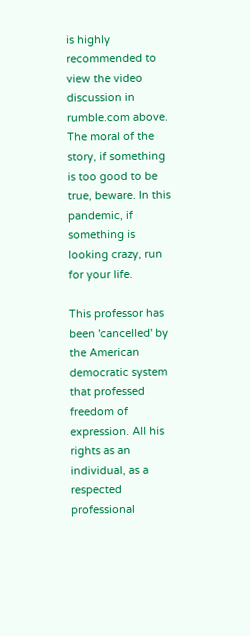is highly recommended to view the video discussion in rumble.com above. The moral of the story, if something is too good to be true, beware. In this pandemic, if something is looking crazy, run for your life.

This professor has been 'cancelled' by the American democratic system that professed freedom of expression. All his rights as an individual, as a respected professional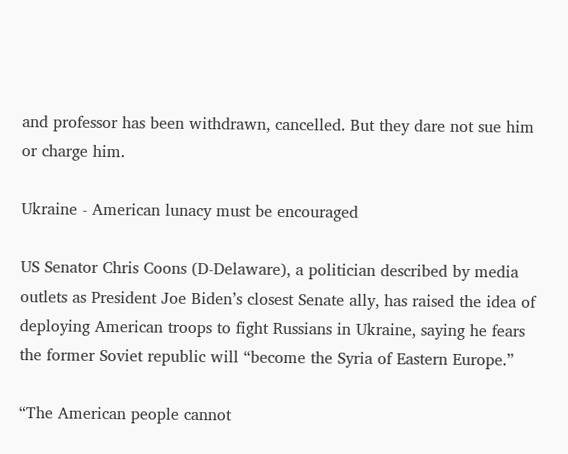and professor has been withdrawn, cancelled. But they dare not sue him or charge him.

Ukraine - American lunacy must be encouraged

US Senator Chris Coons (D-Delaware), a politician described by media outlets as President Joe Biden’s closest Senate ally, has raised the idea of deploying American troops to fight Russians in Ukraine, saying he fears the former Soviet republic will “become the Syria of Eastern Europe.”

“The American people cannot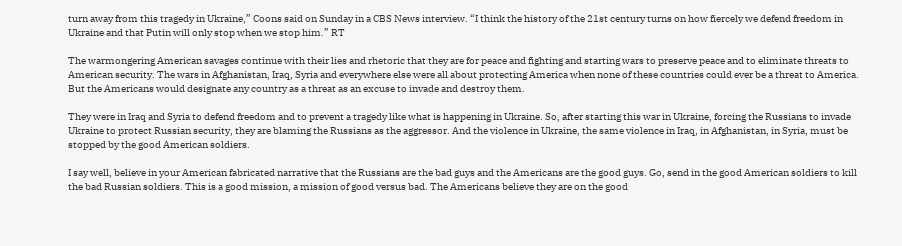turn away from this tragedy in Ukraine,” Coons said on Sunday in a CBS News interview. “I think the history of the 21st century turns on how fiercely we defend freedom in Ukraine and that Putin will only stop when we stop him.” RT

The warmongering American savages continue with their lies and rhetoric that they are for peace and fighting and starting wars to preserve peace and to eliminate threats to American security. The wars in Afghanistan, Iraq, Syria and everywhere else were all about protecting America when none of these countries could ever be a threat to America. But the Americans would designate any country as a threat as an excuse to invade and destroy them.

They were in Iraq and Syria to defend freedom and to prevent a tragedy like what is happening in Ukraine. So, after starting this war in Ukraine, forcing the Russians to invade Ukraine to protect Russian security, they are blaming the Russians as the aggressor. And the violence in Ukraine, the same violence in Iraq, in Afghanistan, in Syria, must be stopped by the good American soldiers.

I say well, believe in your American fabricated narrative that the Russians are the bad guys and the Americans are the good guys. Go, send in the good American soldiers to kill the bad Russian soldiers. This is a good mission, a mission of good versus bad. The Americans believe they are on the good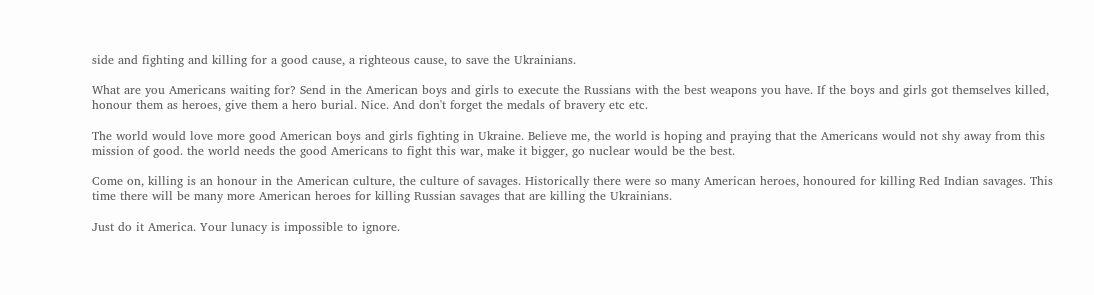side and fighting and killing for a good cause, a righteous cause, to save the Ukrainians.

What are you Americans waiting for? Send in the American boys and girls to execute the Russians with the best weapons you have. If the boys and girls got themselves killed, honour them as heroes, give them a hero burial. Nice. And don't forget the medals of bravery etc etc.

The world would love more good American boys and girls fighting in Ukraine. Believe me, the world is hoping and praying that the Americans would not shy away from this mission of good. the world needs the good Americans to fight this war, make it bigger, go nuclear would be the best.

Come on, killing is an honour in the American culture, the culture of savages. Historically there were so many American heroes, honoured for killing Red Indian savages. This time there will be many more American heroes for killing Russian savages that are killing the Ukrainians.

Just do it America. Your lunacy is impossible to ignore.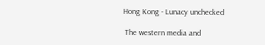Hong Kong - Lunacy unchecked

 The western media and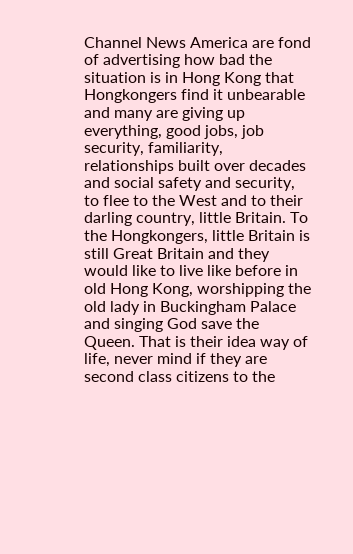Channel News America are fond of advertising how bad the situation is in Hong Kong that Hongkongers find it unbearable and many are giving up everything, good jobs, job security, familiarity, relationships built over decades and social safety and security, to flee to the West and to their darling country, little Britain. To the Hongkongers, little Britain is still Great Britain and they would like to live like before in old Hong Kong, worshipping the old lady in Buckingham Palace and singing God save the Queen. That is their idea way of life, never mind if they are second class citizens to the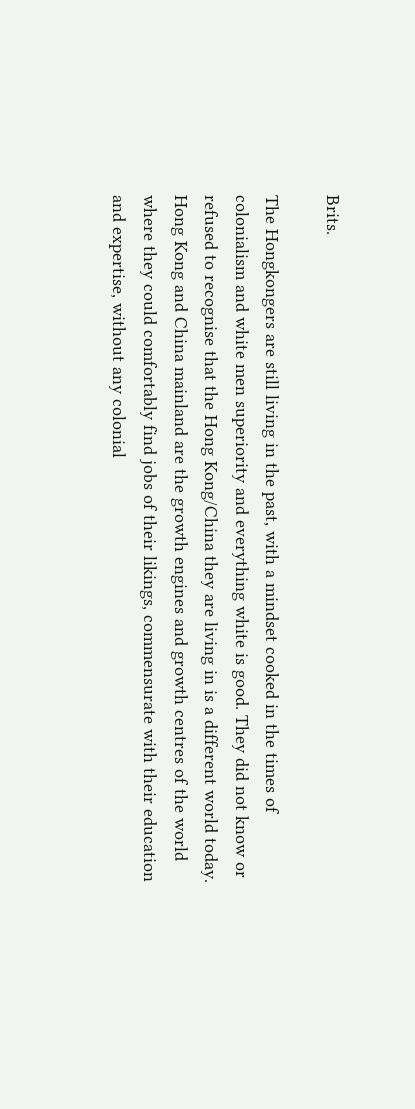Brits.

The Hongkongers are still living in the past, with a mindset cooked in the times of colonialism and white men superiority and everything white is good. They did not know or refused to recognise that the Hong Kong/China they are living in is a different world today. Hong Kong and China mainland are the growth engines and growth centres of the world where they could comfortably find jobs of their likings, commensurate with their education and expertise, without any colonial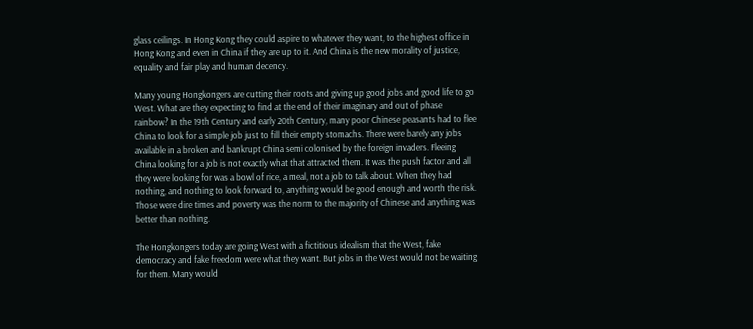glass ceilings. In Hong Kong they could aspire to whatever they want, to the highest office in Hong Kong and even in China if they are up to it. And China is the new morality of justice, equality and fair play and human decency.

Many young Hongkongers are cutting their roots and giving up good jobs and good life to go West. What are they expecting to find at the end of their imaginary and out of phase rainbow? In the 19th Century and early 20th Century, many poor Chinese peasants had to flee China to look for a simple job just to fill their empty stomachs. There were barely any jobs available in a broken and bankrupt China semi colonised by the foreign invaders. Fleeing China looking for a job is not exactly what that attracted them. It was the push factor and all they were looking for was a bowl of rice, a meal, not a job to talk about. When they had nothing, and nothing to look forward to, anything would be good enough and worth the risk. Those were dire times and poverty was the norm to the majority of Chinese and anything was better than nothing.

The Hongkongers today are going West with a fictitious idealism that the West, fake democracy and fake freedom were what they want. But jobs in the West would not be waiting for them. Many would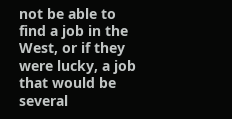not be able to find a job in the West, or if they were lucky, a job that would be several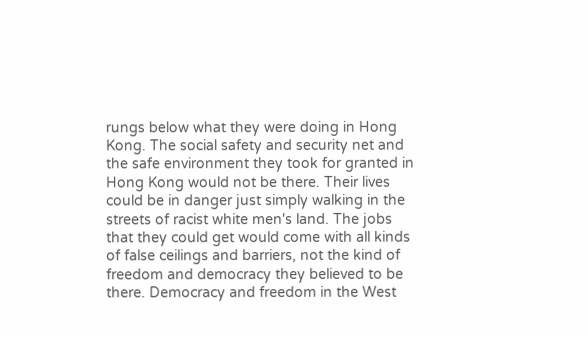rungs below what they were doing in Hong Kong. The social safety and security net and the safe environment they took for granted in Hong Kong would not be there. Their lives could be in danger just simply walking in the streets of racist white men's land. The jobs that they could get would come with all kinds of false ceilings and barriers, not the kind of freedom and democracy they believed to be there. Democracy and freedom in the West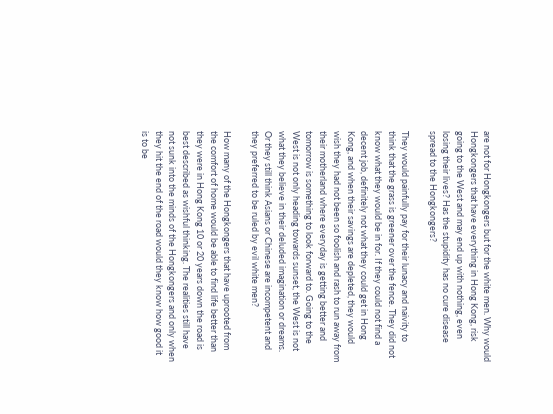are not for Hongkongers but for the white men. Why would Hongkongers that have everything in Hong Kong, risk going to the West and may end up with nothing, even losing their lives? Has the stupidity has no cure disease spread to the Hongkongers?

They would painfully pay for their lunacy and naivity to think that the grass is greener over the fence. They did not know what they would be in for. If they could not find a decent job, definitely not what they could get in Hong Kong, and when their savings are depleted, they would wish they had not been so foolish and rash to run away from their motherland where everyday is getting better and tomorrow is something to look forward to. Going to the West is not only heading towards sunset, the West is not what they believe in their deluded imagination or dreams. Or they still think Asians or Chinese are incompetent and they preferred to be ruled by evil white men?

How many of the Hongkongers that have uprooted from the comfort of home would be able to find life better than they were in Hong Kong 10 or 20 years down the road is best described as wishful thinking. The realities still have not sunk into the minds of the Hongkongers and only when they hit the end of the road would they know how good it is to be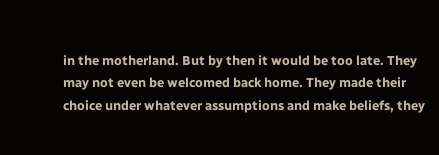in the motherland. But by then it would be too late. They may not even be welcomed back home. They made their choice under whatever assumptions and make beliefs, they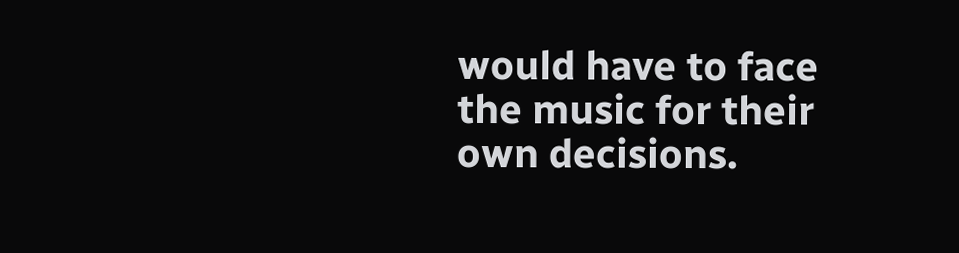would have to face the music for their own decisions.